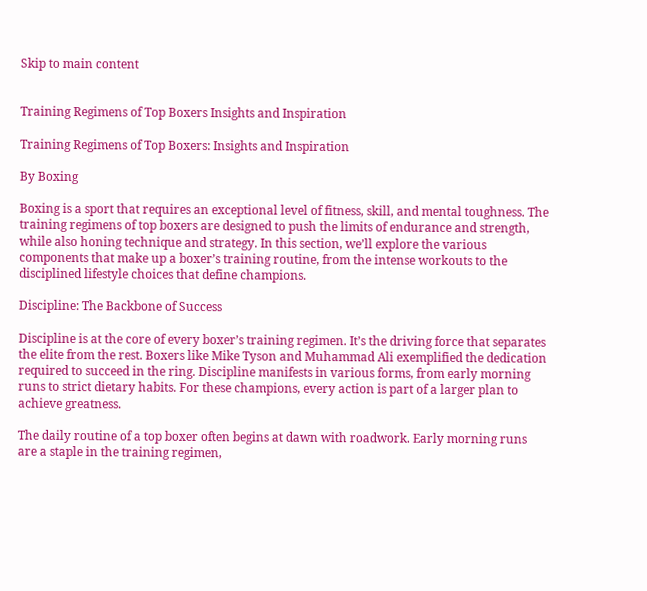Skip to main content


Training Regimens of Top Boxers Insights and Inspiration

Training Regimens of Top Boxers: Insights and Inspiration

By Boxing

Boxing is a sport that requires an exceptional level of fitness, skill, and mental toughness. The training regimens of top boxers are designed to push the limits of endurance and strength, while also honing technique and strategy. In this section, we’ll explore the various components that make up a boxer’s training routine, from the intense workouts to the disciplined lifestyle choices that define champions.

Discipline: The Backbone of Success

Discipline is at the core of every boxer’s training regimen. It’s the driving force that separates the elite from the rest. Boxers like Mike Tyson and Muhammad Ali exemplified the dedication required to succeed in the ring. Discipline manifests in various forms, from early morning runs to strict dietary habits. For these champions, every action is part of a larger plan to achieve greatness.

The daily routine of a top boxer often begins at dawn with roadwork. Early morning runs are a staple in the training regimen,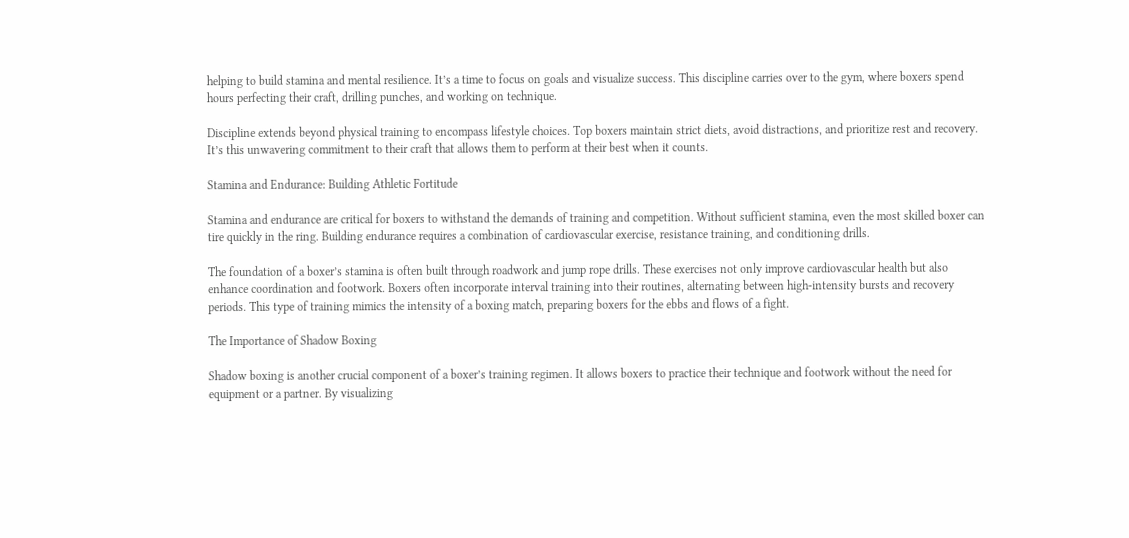helping to build stamina and mental resilience. It’s a time to focus on goals and visualize success. This discipline carries over to the gym, where boxers spend hours perfecting their craft, drilling punches, and working on technique.

Discipline extends beyond physical training to encompass lifestyle choices. Top boxers maintain strict diets, avoid distractions, and prioritize rest and recovery. It’s this unwavering commitment to their craft that allows them to perform at their best when it counts.

Stamina and Endurance: Building Athletic Fortitude

Stamina and endurance are critical for boxers to withstand the demands of training and competition. Without sufficient stamina, even the most skilled boxer can tire quickly in the ring. Building endurance requires a combination of cardiovascular exercise, resistance training, and conditioning drills.

The foundation of a boxer’s stamina is often built through roadwork and jump rope drills. These exercises not only improve cardiovascular health but also enhance coordination and footwork. Boxers often incorporate interval training into their routines, alternating between high-intensity bursts and recovery periods. This type of training mimics the intensity of a boxing match, preparing boxers for the ebbs and flows of a fight.

The Importance of Shadow Boxing

Shadow boxing is another crucial component of a boxer’s training regimen. It allows boxers to practice their technique and footwork without the need for equipment or a partner. By visualizing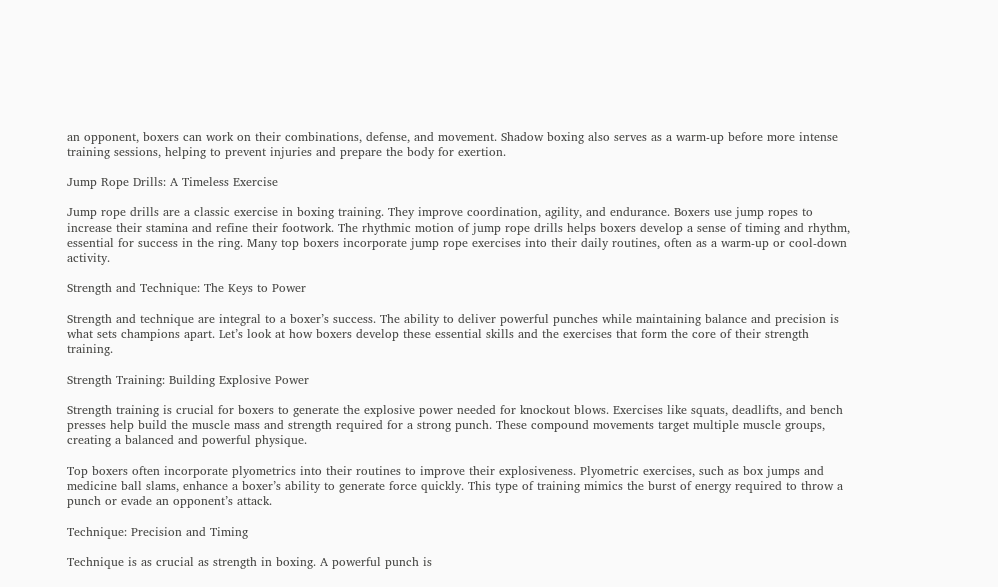an opponent, boxers can work on their combinations, defense, and movement. Shadow boxing also serves as a warm-up before more intense training sessions, helping to prevent injuries and prepare the body for exertion.

Jump Rope Drills: A Timeless Exercise

Jump rope drills are a classic exercise in boxing training. They improve coordination, agility, and endurance. Boxers use jump ropes to increase their stamina and refine their footwork. The rhythmic motion of jump rope drills helps boxers develop a sense of timing and rhythm, essential for success in the ring. Many top boxers incorporate jump rope exercises into their daily routines, often as a warm-up or cool-down activity.

Strength and Technique: The Keys to Power

Strength and technique are integral to a boxer’s success. The ability to deliver powerful punches while maintaining balance and precision is what sets champions apart. Let’s look at how boxers develop these essential skills and the exercises that form the core of their strength training.

Strength Training: Building Explosive Power

Strength training is crucial for boxers to generate the explosive power needed for knockout blows. Exercises like squats, deadlifts, and bench presses help build the muscle mass and strength required for a strong punch. These compound movements target multiple muscle groups, creating a balanced and powerful physique.

Top boxers often incorporate plyometrics into their routines to improve their explosiveness. Plyometric exercises, such as box jumps and medicine ball slams, enhance a boxer’s ability to generate force quickly. This type of training mimics the burst of energy required to throw a punch or evade an opponent’s attack.

Technique: Precision and Timing

Technique is as crucial as strength in boxing. A powerful punch is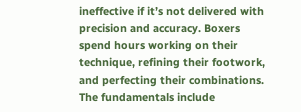ineffective if it’s not delivered with precision and accuracy. Boxers spend hours working on their technique, refining their footwork, and perfecting their combinations. The fundamentals include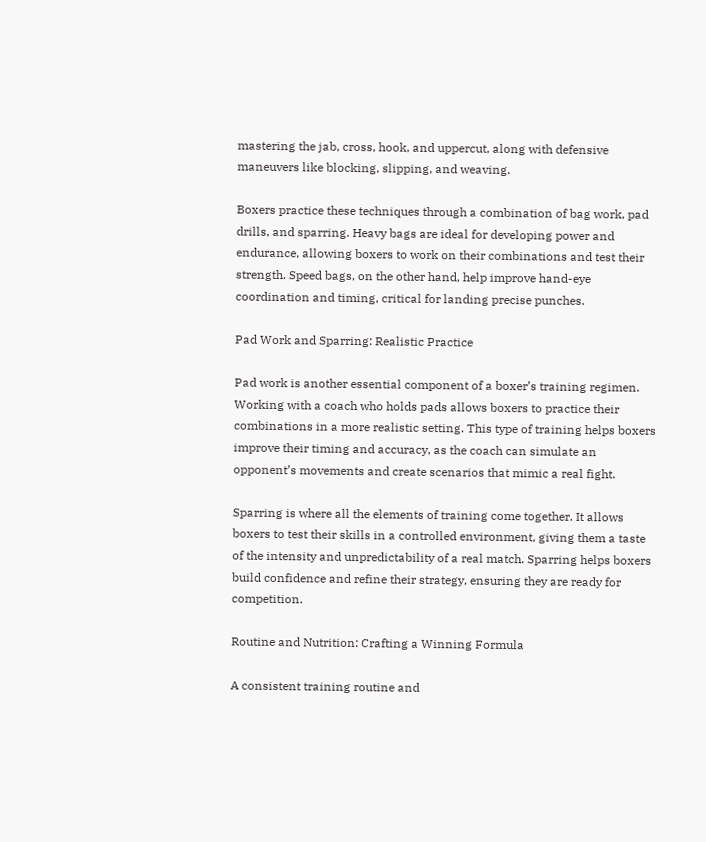mastering the jab, cross, hook, and uppercut, along with defensive maneuvers like blocking, slipping, and weaving.

Boxers practice these techniques through a combination of bag work, pad drills, and sparring. Heavy bags are ideal for developing power and endurance, allowing boxers to work on their combinations and test their strength. Speed bags, on the other hand, help improve hand-eye coordination and timing, critical for landing precise punches.

Pad Work and Sparring: Realistic Practice

Pad work is another essential component of a boxer’s training regimen. Working with a coach who holds pads allows boxers to practice their combinations in a more realistic setting. This type of training helps boxers improve their timing and accuracy, as the coach can simulate an opponent’s movements and create scenarios that mimic a real fight.

Sparring is where all the elements of training come together. It allows boxers to test their skills in a controlled environment, giving them a taste of the intensity and unpredictability of a real match. Sparring helps boxers build confidence and refine their strategy, ensuring they are ready for competition.

Routine and Nutrition: Crafting a Winning Formula

A consistent training routine and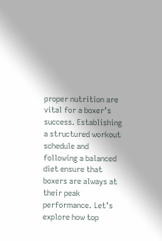proper nutrition are vital for a boxer’s success. Establishing a structured workout schedule and following a balanced diet ensure that boxers are always at their peak performance. Let’s explore how top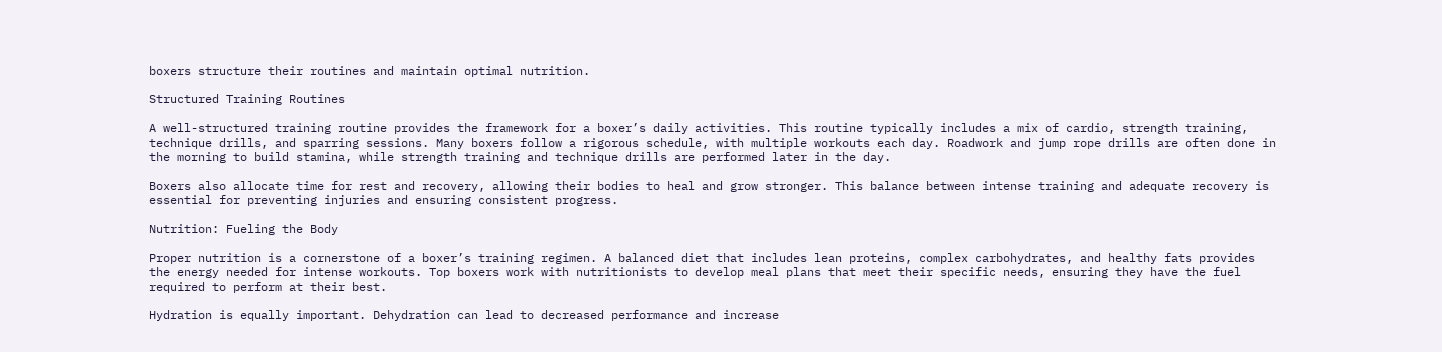boxers structure their routines and maintain optimal nutrition.

Structured Training Routines

A well-structured training routine provides the framework for a boxer’s daily activities. This routine typically includes a mix of cardio, strength training, technique drills, and sparring sessions. Many boxers follow a rigorous schedule, with multiple workouts each day. Roadwork and jump rope drills are often done in the morning to build stamina, while strength training and technique drills are performed later in the day.

Boxers also allocate time for rest and recovery, allowing their bodies to heal and grow stronger. This balance between intense training and adequate recovery is essential for preventing injuries and ensuring consistent progress.

Nutrition: Fueling the Body

Proper nutrition is a cornerstone of a boxer’s training regimen. A balanced diet that includes lean proteins, complex carbohydrates, and healthy fats provides the energy needed for intense workouts. Top boxers work with nutritionists to develop meal plans that meet their specific needs, ensuring they have the fuel required to perform at their best.

Hydration is equally important. Dehydration can lead to decreased performance and increase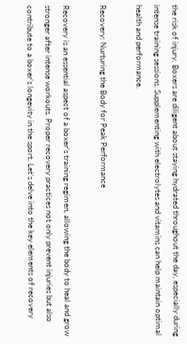the risk of injury. Boxers are diligent about staying hydrated throughout the day, especially during intense training sessions. Supplementing with electrolytes and vitamins can help maintain optimal health and performance.

Recovery: Nurturing the Body for Peak Performance

Recovery is an essential aspect of a boxer’s training regimen, allowing the body to heal and grow stronger after intense workouts. Proper recovery practices not only prevent injuries but also contribute to a boxer’s longevity in the sport. Let’s delve into the key elements of recovery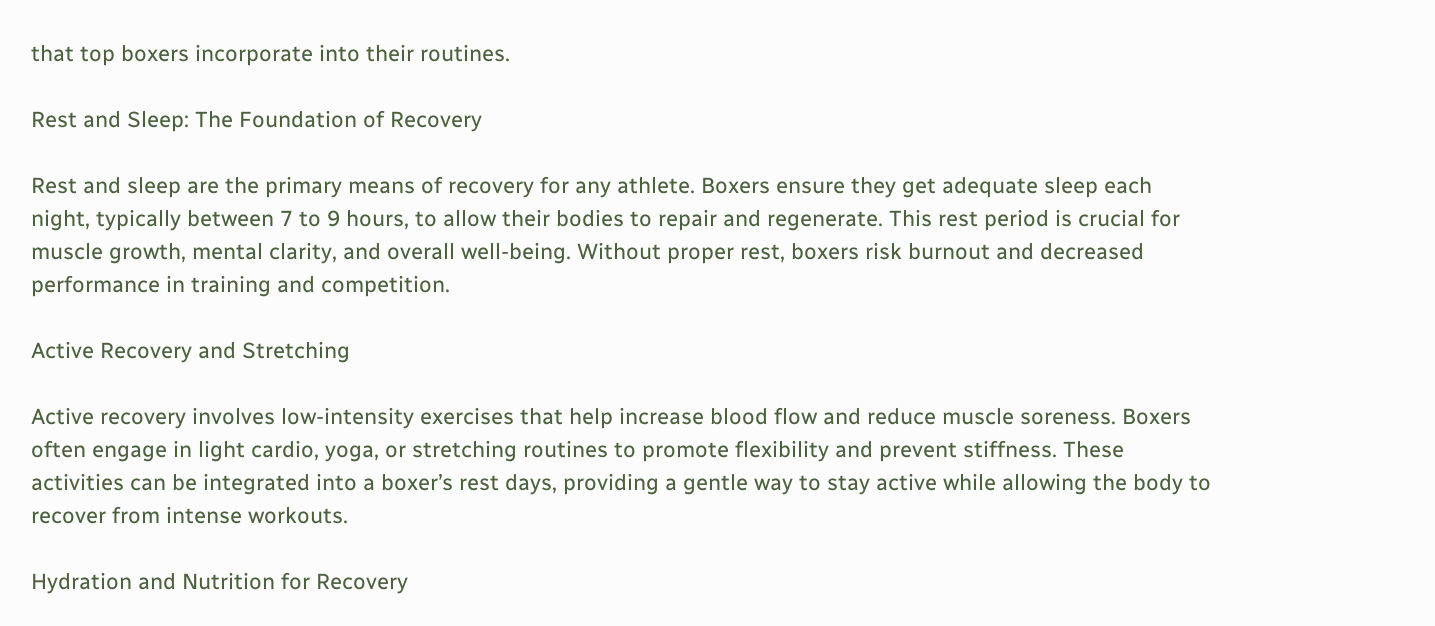that top boxers incorporate into their routines.

Rest and Sleep: The Foundation of Recovery

Rest and sleep are the primary means of recovery for any athlete. Boxers ensure they get adequate sleep each night, typically between 7 to 9 hours, to allow their bodies to repair and regenerate. This rest period is crucial for muscle growth, mental clarity, and overall well-being. Without proper rest, boxers risk burnout and decreased performance in training and competition.

Active Recovery and Stretching

Active recovery involves low-intensity exercises that help increase blood flow and reduce muscle soreness. Boxers often engage in light cardio, yoga, or stretching routines to promote flexibility and prevent stiffness. These activities can be integrated into a boxer’s rest days, providing a gentle way to stay active while allowing the body to recover from intense workouts.

Hydration and Nutrition for Recovery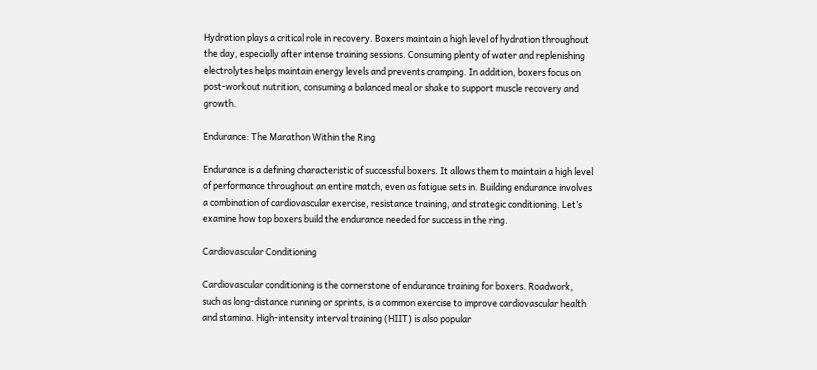Hydration plays a critical role in recovery. Boxers maintain a high level of hydration throughout the day, especially after intense training sessions. Consuming plenty of water and replenishing electrolytes helps maintain energy levels and prevents cramping. In addition, boxers focus on post-workout nutrition, consuming a balanced meal or shake to support muscle recovery and growth.

Endurance: The Marathon Within the Ring

Endurance is a defining characteristic of successful boxers. It allows them to maintain a high level of performance throughout an entire match, even as fatigue sets in. Building endurance involves a combination of cardiovascular exercise, resistance training, and strategic conditioning. Let’s examine how top boxers build the endurance needed for success in the ring.

Cardiovascular Conditioning

Cardiovascular conditioning is the cornerstone of endurance training for boxers. Roadwork, such as long-distance running or sprints, is a common exercise to improve cardiovascular health and stamina. High-intensity interval training (HIIT) is also popular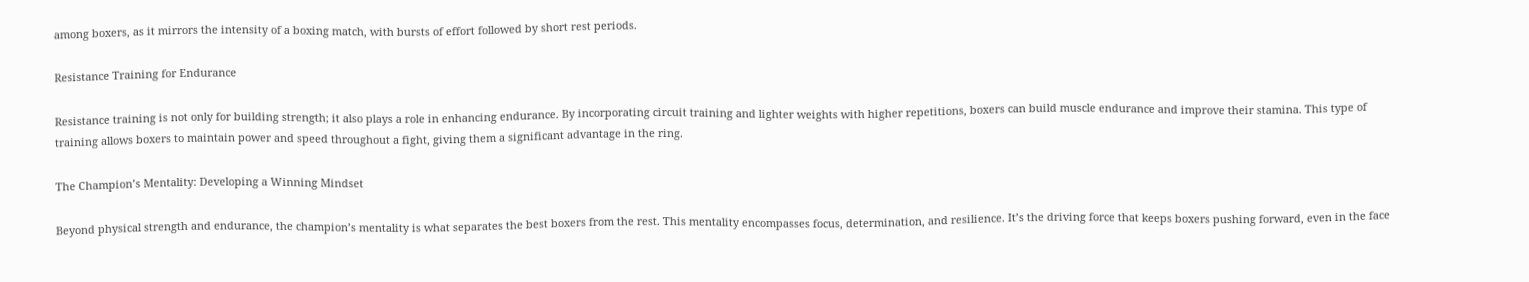among boxers, as it mirrors the intensity of a boxing match, with bursts of effort followed by short rest periods.

Resistance Training for Endurance

Resistance training is not only for building strength; it also plays a role in enhancing endurance. By incorporating circuit training and lighter weights with higher repetitions, boxers can build muscle endurance and improve their stamina. This type of training allows boxers to maintain power and speed throughout a fight, giving them a significant advantage in the ring.

The Champion’s Mentality: Developing a Winning Mindset

Beyond physical strength and endurance, the champion’s mentality is what separates the best boxers from the rest. This mentality encompasses focus, determination, and resilience. It’s the driving force that keeps boxers pushing forward, even in the face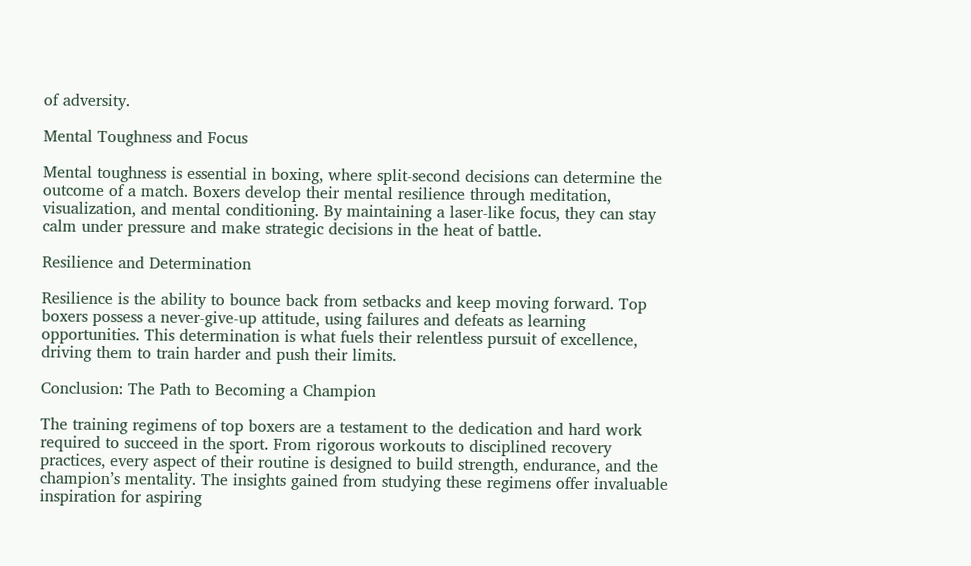of adversity.

Mental Toughness and Focus

Mental toughness is essential in boxing, where split-second decisions can determine the outcome of a match. Boxers develop their mental resilience through meditation, visualization, and mental conditioning. By maintaining a laser-like focus, they can stay calm under pressure and make strategic decisions in the heat of battle.

Resilience and Determination

Resilience is the ability to bounce back from setbacks and keep moving forward. Top boxers possess a never-give-up attitude, using failures and defeats as learning opportunities. This determination is what fuels their relentless pursuit of excellence, driving them to train harder and push their limits.

Conclusion: The Path to Becoming a Champion

The training regimens of top boxers are a testament to the dedication and hard work required to succeed in the sport. From rigorous workouts to disciplined recovery practices, every aspect of their routine is designed to build strength, endurance, and the champion’s mentality. The insights gained from studying these regimens offer invaluable inspiration for aspiring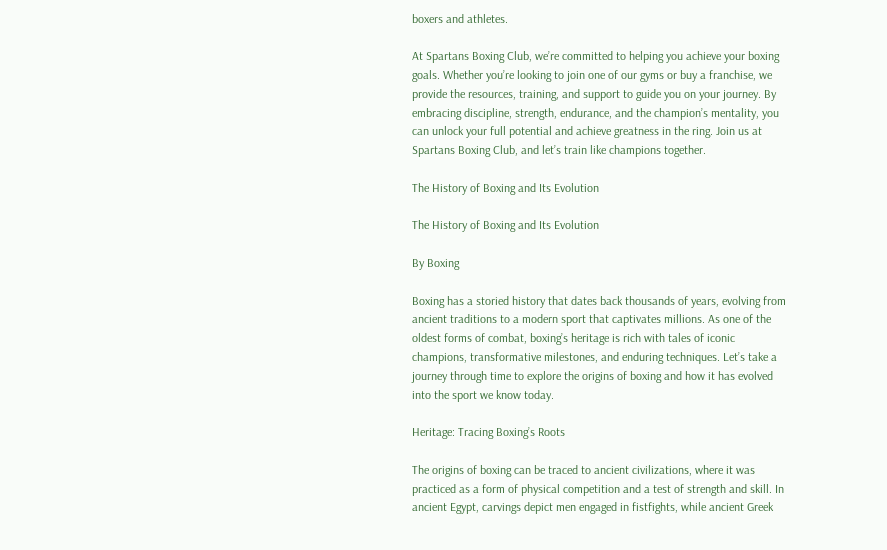boxers and athletes.

At Spartans Boxing Club, we’re committed to helping you achieve your boxing goals. Whether you’re looking to join one of our gyms or buy a franchise, we provide the resources, training, and support to guide you on your journey. By embracing discipline, strength, endurance, and the champion’s mentality, you can unlock your full potential and achieve greatness in the ring. Join us at Spartans Boxing Club, and let’s train like champions together.

The History of Boxing and Its Evolution

The History of Boxing and Its Evolution

By Boxing

Boxing has a storied history that dates back thousands of years, evolving from ancient traditions to a modern sport that captivates millions. As one of the oldest forms of combat, boxing’s heritage is rich with tales of iconic champions, transformative milestones, and enduring techniques. Let’s take a journey through time to explore the origins of boxing and how it has evolved into the sport we know today.

Heritage: Tracing Boxing’s Roots

The origins of boxing can be traced to ancient civilizations, where it was practiced as a form of physical competition and a test of strength and skill. In ancient Egypt, carvings depict men engaged in fistfights, while ancient Greek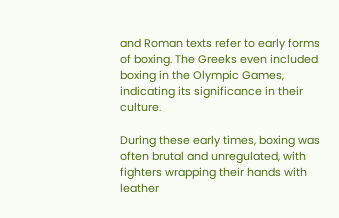and Roman texts refer to early forms of boxing. The Greeks even included boxing in the Olympic Games, indicating its significance in their culture.

During these early times, boxing was often brutal and unregulated, with fighters wrapping their hands with leather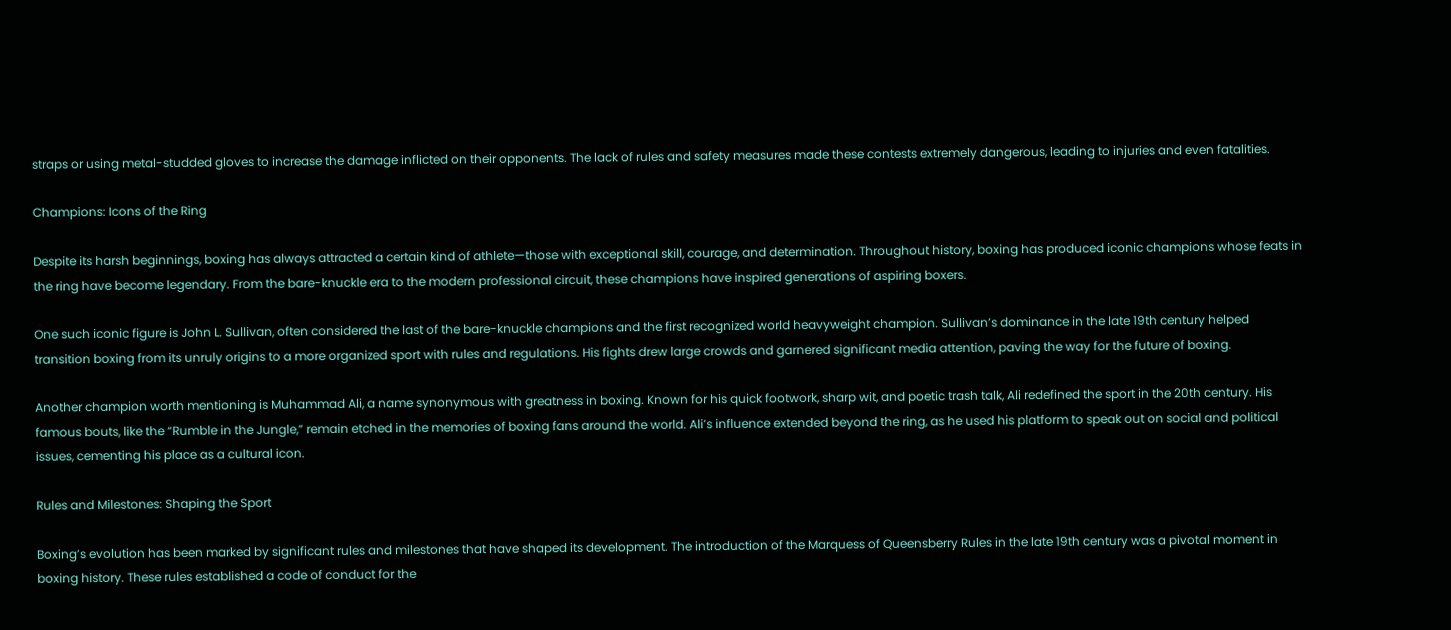straps or using metal-studded gloves to increase the damage inflicted on their opponents. The lack of rules and safety measures made these contests extremely dangerous, leading to injuries and even fatalities.

Champions: Icons of the Ring

Despite its harsh beginnings, boxing has always attracted a certain kind of athlete—those with exceptional skill, courage, and determination. Throughout history, boxing has produced iconic champions whose feats in the ring have become legendary. From the bare-knuckle era to the modern professional circuit, these champions have inspired generations of aspiring boxers.

One such iconic figure is John L. Sullivan, often considered the last of the bare-knuckle champions and the first recognized world heavyweight champion. Sullivan’s dominance in the late 19th century helped transition boxing from its unruly origins to a more organized sport with rules and regulations. His fights drew large crowds and garnered significant media attention, paving the way for the future of boxing.

Another champion worth mentioning is Muhammad Ali, a name synonymous with greatness in boxing. Known for his quick footwork, sharp wit, and poetic trash talk, Ali redefined the sport in the 20th century. His famous bouts, like the “Rumble in the Jungle,” remain etched in the memories of boxing fans around the world. Ali’s influence extended beyond the ring, as he used his platform to speak out on social and political issues, cementing his place as a cultural icon.

Rules and Milestones: Shaping the Sport

Boxing’s evolution has been marked by significant rules and milestones that have shaped its development. The introduction of the Marquess of Queensberry Rules in the late 19th century was a pivotal moment in boxing history. These rules established a code of conduct for the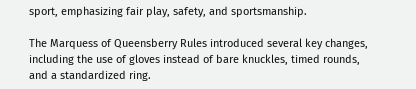sport, emphasizing fair play, safety, and sportsmanship.

The Marquess of Queensberry Rules introduced several key changes, including the use of gloves instead of bare knuckles, timed rounds, and a standardized ring.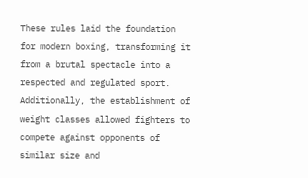These rules laid the foundation for modern boxing, transforming it from a brutal spectacle into a respected and regulated sport. Additionally, the establishment of weight classes allowed fighters to compete against opponents of similar size and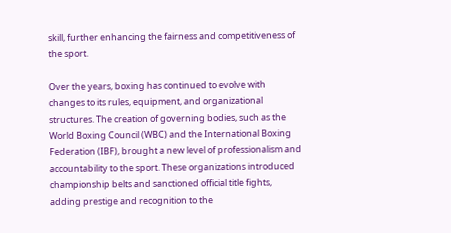skill, further enhancing the fairness and competitiveness of the sport.

Over the years, boxing has continued to evolve with changes to its rules, equipment, and organizational structures. The creation of governing bodies, such as the World Boxing Council (WBC) and the International Boxing Federation (IBF), brought a new level of professionalism and accountability to the sport. These organizations introduced championship belts and sanctioned official title fights, adding prestige and recognition to the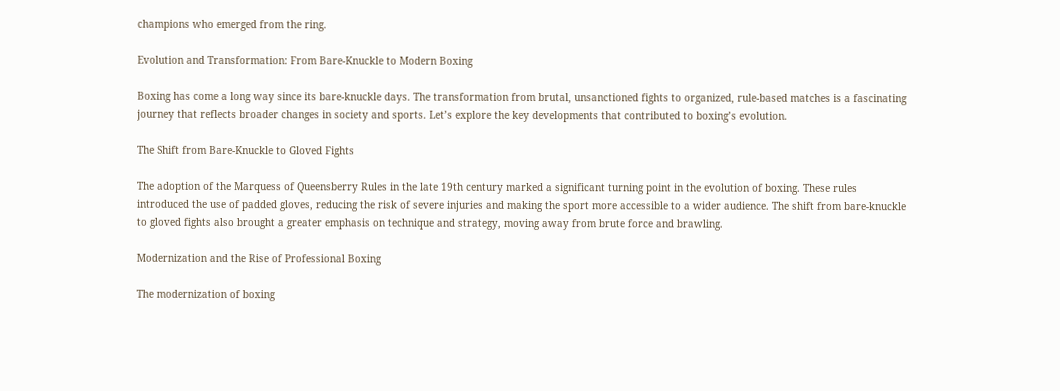champions who emerged from the ring.

Evolution and Transformation: From Bare-Knuckle to Modern Boxing

Boxing has come a long way since its bare-knuckle days. The transformation from brutal, unsanctioned fights to organized, rule-based matches is a fascinating journey that reflects broader changes in society and sports. Let’s explore the key developments that contributed to boxing’s evolution.

The Shift from Bare-Knuckle to Gloved Fights

The adoption of the Marquess of Queensberry Rules in the late 19th century marked a significant turning point in the evolution of boxing. These rules introduced the use of padded gloves, reducing the risk of severe injuries and making the sport more accessible to a wider audience. The shift from bare-knuckle to gloved fights also brought a greater emphasis on technique and strategy, moving away from brute force and brawling.

Modernization and the Rise of Professional Boxing

The modernization of boxing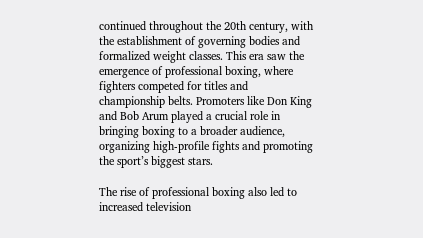continued throughout the 20th century, with the establishment of governing bodies and formalized weight classes. This era saw the emergence of professional boxing, where fighters competed for titles and championship belts. Promoters like Don King and Bob Arum played a crucial role in bringing boxing to a broader audience, organizing high-profile fights and promoting the sport’s biggest stars.

The rise of professional boxing also led to increased television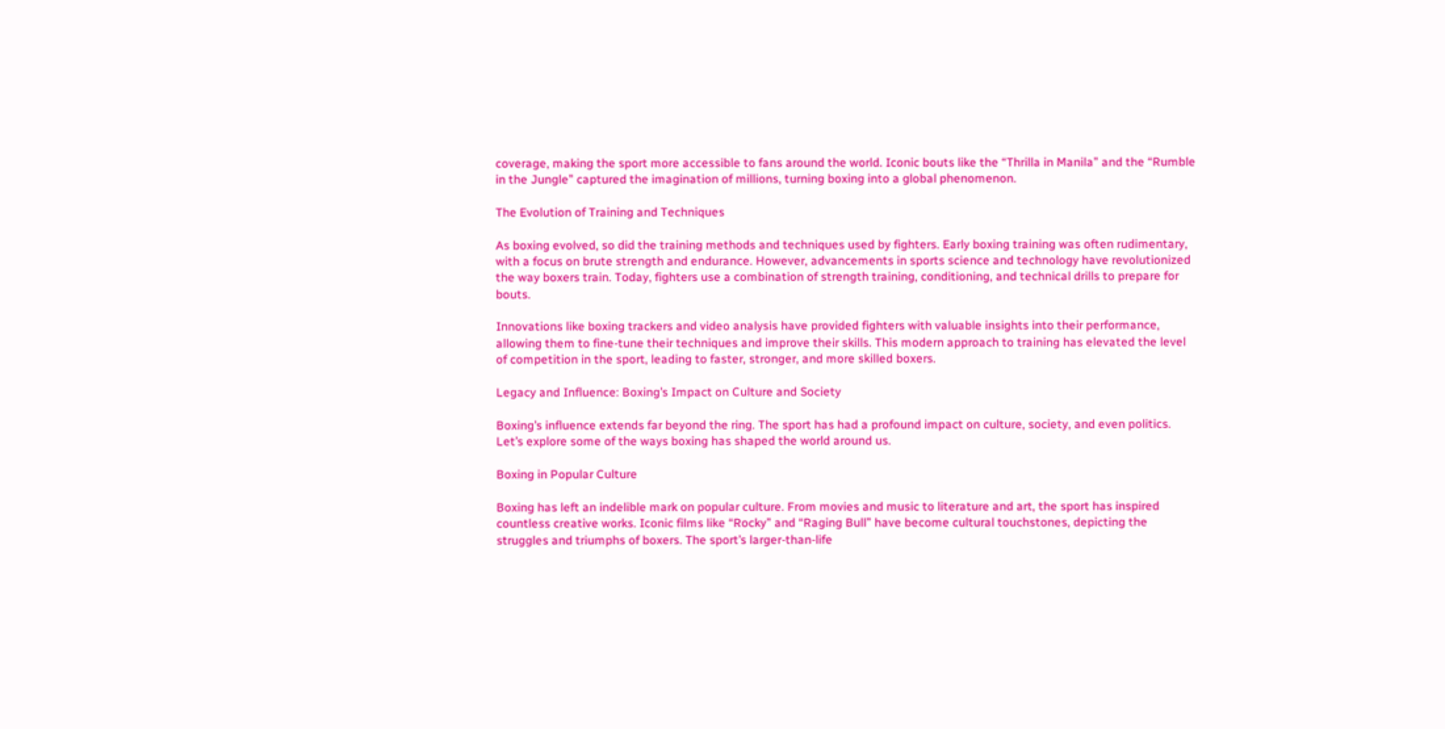coverage, making the sport more accessible to fans around the world. Iconic bouts like the “Thrilla in Manila” and the “Rumble in the Jungle” captured the imagination of millions, turning boxing into a global phenomenon.

The Evolution of Training and Techniques

As boxing evolved, so did the training methods and techniques used by fighters. Early boxing training was often rudimentary, with a focus on brute strength and endurance. However, advancements in sports science and technology have revolutionized the way boxers train. Today, fighters use a combination of strength training, conditioning, and technical drills to prepare for bouts.

Innovations like boxing trackers and video analysis have provided fighters with valuable insights into their performance, allowing them to fine-tune their techniques and improve their skills. This modern approach to training has elevated the level of competition in the sport, leading to faster, stronger, and more skilled boxers.

Legacy and Influence: Boxing’s Impact on Culture and Society

Boxing’s influence extends far beyond the ring. The sport has had a profound impact on culture, society, and even politics. Let’s explore some of the ways boxing has shaped the world around us.

Boxing in Popular Culture

Boxing has left an indelible mark on popular culture. From movies and music to literature and art, the sport has inspired countless creative works. Iconic films like “Rocky” and “Raging Bull” have become cultural touchstones, depicting the struggles and triumphs of boxers. The sport’s larger-than-life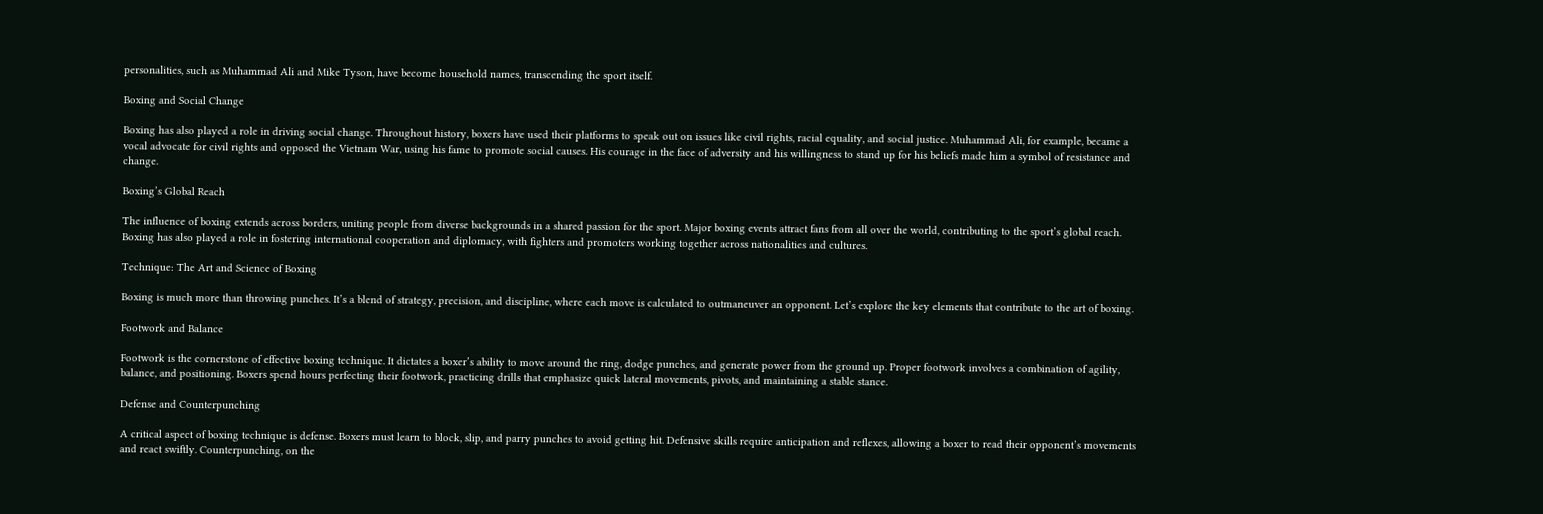personalities, such as Muhammad Ali and Mike Tyson, have become household names, transcending the sport itself.

Boxing and Social Change

Boxing has also played a role in driving social change. Throughout history, boxers have used their platforms to speak out on issues like civil rights, racial equality, and social justice. Muhammad Ali, for example, became a vocal advocate for civil rights and opposed the Vietnam War, using his fame to promote social causes. His courage in the face of adversity and his willingness to stand up for his beliefs made him a symbol of resistance and change.

Boxing’s Global Reach

The influence of boxing extends across borders, uniting people from diverse backgrounds in a shared passion for the sport. Major boxing events attract fans from all over the world, contributing to the sport’s global reach. Boxing has also played a role in fostering international cooperation and diplomacy, with fighters and promoters working together across nationalities and cultures.

Technique: The Art and Science of Boxing

Boxing is much more than throwing punches. It’s a blend of strategy, precision, and discipline, where each move is calculated to outmaneuver an opponent. Let’s explore the key elements that contribute to the art of boxing.

Footwork and Balance

Footwork is the cornerstone of effective boxing technique. It dictates a boxer’s ability to move around the ring, dodge punches, and generate power from the ground up. Proper footwork involves a combination of agility, balance, and positioning. Boxers spend hours perfecting their footwork, practicing drills that emphasize quick lateral movements, pivots, and maintaining a stable stance.

Defense and Counterpunching

A critical aspect of boxing technique is defense. Boxers must learn to block, slip, and parry punches to avoid getting hit. Defensive skills require anticipation and reflexes, allowing a boxer to read their opponent’s movements and react swiftly. Counterpunching, on the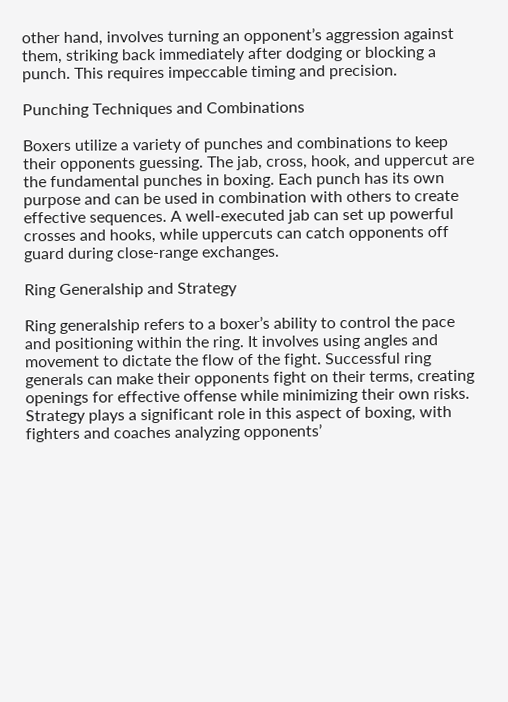other hand, involves turning an opponent’s aggression against them, striking back immediately after dodging or blocking a punch. This requires impeccable timing and precision.

Punching Techniques and Combinations

Boxers utilize a variety of punches and combinations to keep their opponents guessing. The jab, cross, hook, and uppercut are the fundamental punches in boxing. Each punch has its own purpose and can be used in combination with others to create effective sequences. A well-executed jab can set up powerful crosses and hooks, while uppercuts can catch opponents off guard during close-range exchanges.

Ring Generalship and Strategy

Ring generalship refers to a boxer’s ability to control the pace and positioning within the ring. It involves using angles and movement to dictate the flow of the fight. Successful ring generals can make their opponents fight on their terms, creating openings for effective offense while minimizing their own risks. Strategy plays a significant role in this aspect of boxing, with fighters and coaches analyzing opponents’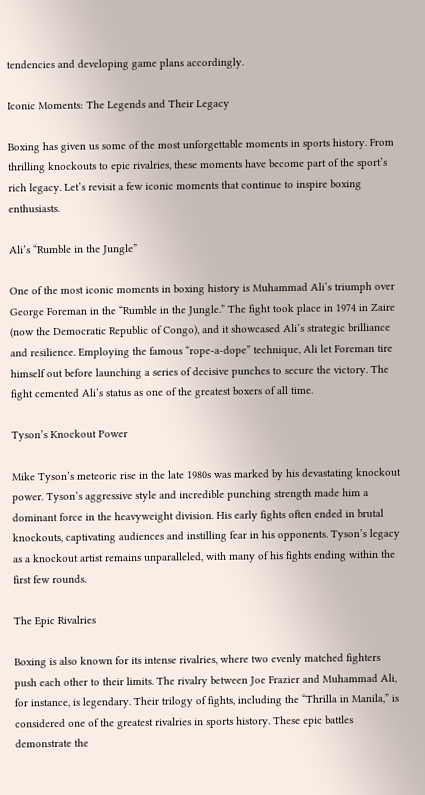tendencies and developing game plans accordingly.

Iconic Moments: The Legends and Their Legacy

Boxing has given us some of the most unforgettable moments in sports history. From thrilling knockouts to epic rivalries, these moments have become part of the sport’s rich legacy. Let’s revisit a few iconic moments that continue to inspire boxing enthusiasts.

Ali’s “Rumble in the Jungle”

One of the most iconic moments in boxing history is Muhammad Ali’s triumph over George Foreman in the “Rumble in the Jungle.” The fight took place in 1974 in Zaire (now the Democratic Republic of Congo), and it showcased Ali’s strategic brilliance and resilience. Employing the famous “rope-a-dope” technique, Ali let Foreman tire himself out before launching a series of decisive punches to secure the victory. The fight cemented Ali’s status as one of the greatest boxers of all time.

Tyson’s Knockout Power

Mike Tyson’s meteoric rise in the late 1980s was marked by his devastating knockout power. Tyson’s aggressive style and incredible punching strength made him a dominant force in the heavyweight division. His early fights often ended in brutal knockouts, captivating audiences and instilling fear in his opponents. Tyson’s legacy as a knockout artist remains unparalleled, with many of his fights ending within the first few rounds.

The Epic Rivalries

Boxing is also known for its intense rivalries, where two evenly matched fighters push each other to their limits. The rivalry between Joe Frazier and Muhammad Ali, for instance, is legendary. Their trilogy of fights, including the “Thrilla in Manila,” is considered one of the greatest rivalries in sports history. These epic battles demonstrate the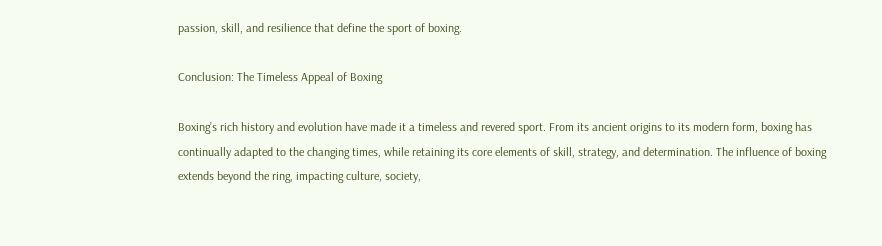passion, skill, and resilience that define the sport of boxing.

Conclusion: The Timeless Appeal of Boxing

Boxing’s rich history and evolution have made it a timeless and revered sport. From its ancient origins to its modern form, boxing has continually adapted to the changing times, while retaining its core elements of skill, strategy, and determination. The influence of boxing extends beyond the ring, impacting culture, society,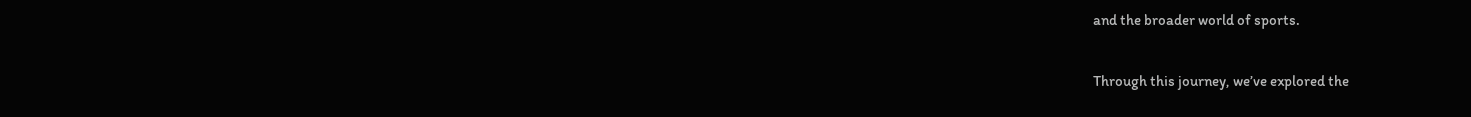and the broader world of sports.

Through this journey, we’ve explored the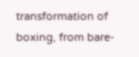transformation of boxing, from bare-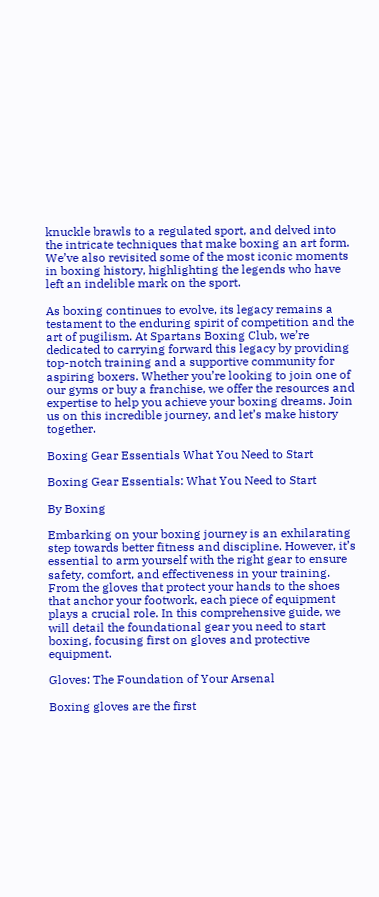knuckle brawls to a regulated sport, and delved into the intricate techniques that make boxing an art form. We’ve also revisited some of the most iconic moments in boxing history, highlighting the legends who have left an indelible mark on the sport.

As boxing continues to evolve, its legacy remains a testament to the enduring spirit of competition and the art of pugilism. At Spartans Boxing Club, we’re dedicated to carrying forward this legacy by providing top-notch training and a supportive community for aspiring boxers. Whether you’re looking to join one of our gyms or buy a franchise, we offer the resources and expertise to help you achieve your boxing dreams. Join us on this incredible journey, and let’s make history together.

Boxing Gear Essentials What You Need to Start

Boxing Gear Essentials: What You Need to Start

By Boxing

Embarking on your boxing journey is an exhilarating step towards better fitness and discipline. However, it’s essential to arm yourself with the right gear to ensure safety, comfort, and effectiveness in your training. From the gloves that protect your hands to the shoes that anchor your footwork, each piece of equipment plays a crucial role. In this comprehensive guide, we will detail the foundational gear you need to start boxing, focusing first on gloves and protective equipment.

Gloves: The Foundation of Your Arsenal

Boxing gloves are the first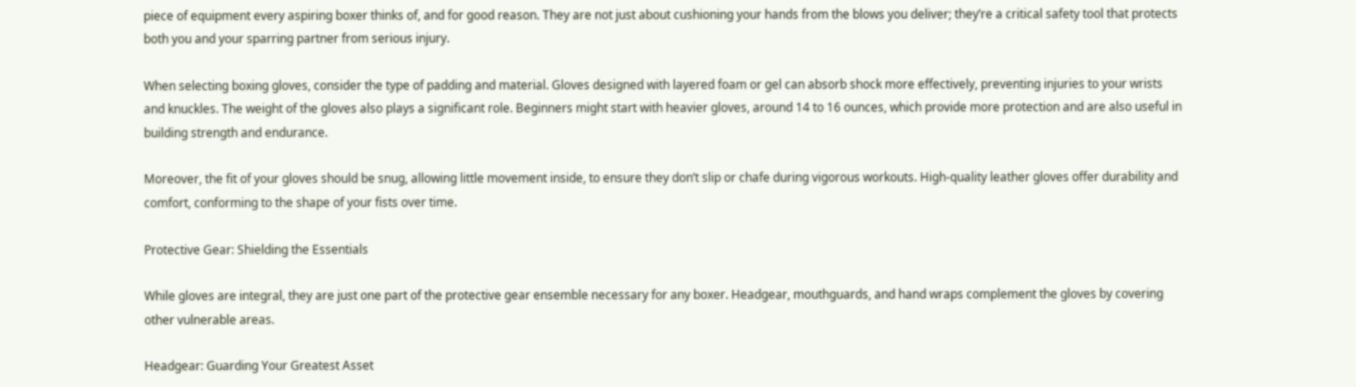piece of equipment every aspiring boxer thinks of, and for good reason. They are not just about cushioning your hands from the blows you deliver; they’re a critical safety tool that protects both you and your sparring partner from serious injury.

When selecting boxing gloves, consider the type of padding and material. Gloves designed with layered foam or gel can absorb shock more effectively, preventing injuries to your wrists and knuckles. The weight of the gloves also plays a significant role. Beginners might start with heavier gloves, around 14 to 16 ounces, which provide more protection and are also useful in building strength and endurance.

Moreover, the fit of your gloves should be snug, allowing little movement inside, to ensure they don’t slip or chafe during vigorous workouts. High-quality leather gloves offer durability and comfort, conforming to the shape of your fists over time.

Protective Gear: Shielding the Essentials

While gloves are integral, they are just one part of the protective gear ensemble necessary for any boxer. Headgear, mouthguards, and hand wraps complement the gloves by covering other vulnerable areas.

Headgear: Guarding Your Greatest Asset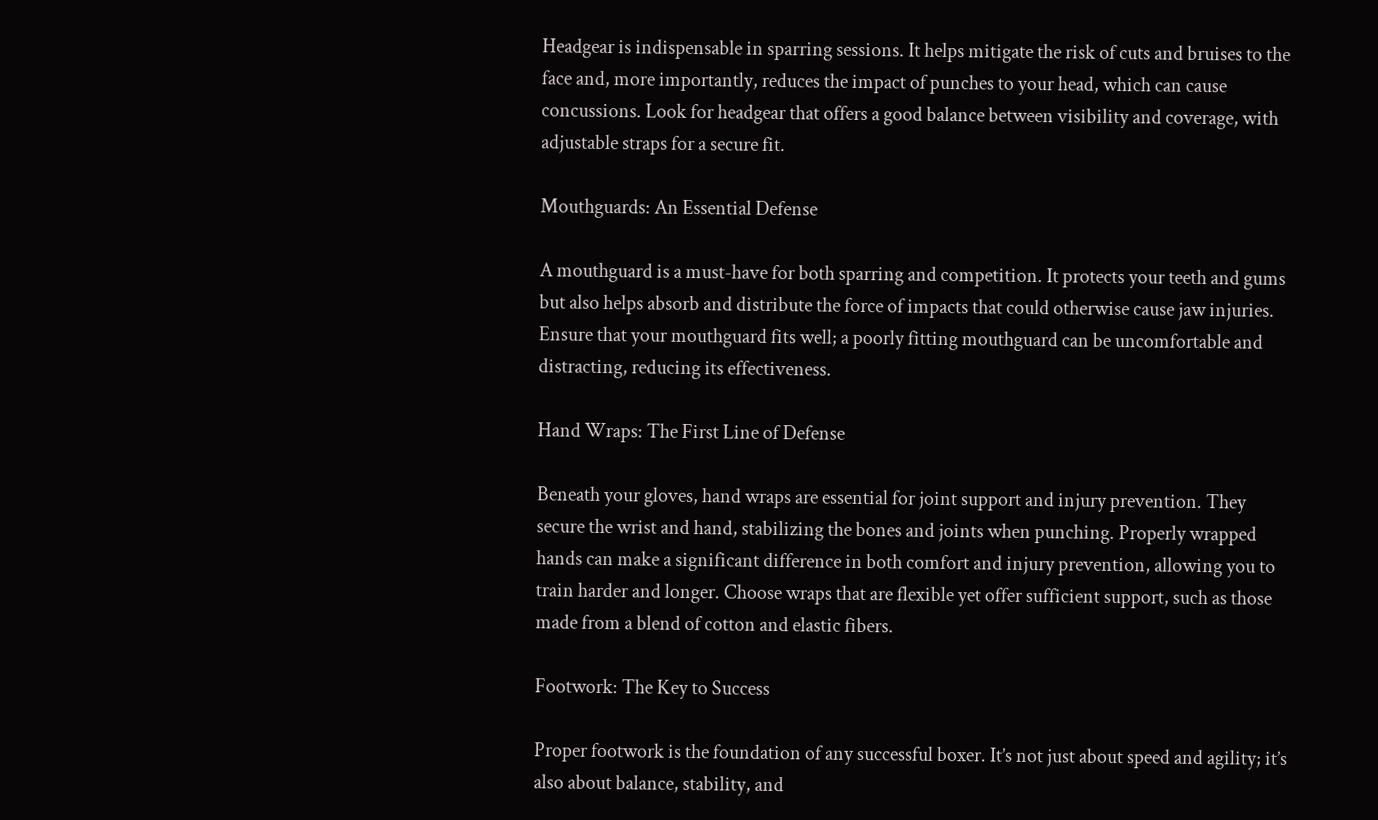Headgear is indispensable in sparring sessions. It helps mitigate the risk of cuts and bruises to the face and, more importantly, reduces the impact of punches to your head, which can cause concussions. Look for headgear that offers a good balance between visibility and coverage, with adjustable straps for a secure fit.

Mouthguards: An Essential Defense

A mouthguard is a must-have for both sparring and competition. It protects your teeth and gums but also helps absorb and distribute the force of impacts that could otherwise cause jaw injuries. Ensure that your mouthguard fits well; a poorly fitting mouthguard can be uncomfortable and distracting, reducing its effectiveness.

Hand Wraps: The First Line of Defense

Beneath your gloves, hand wraps are essential for joint support and injury prevention. They secure the wrist and hand, stabilizing the bones and joints when punching. Properly wrapped hands can make a significant difference in both comfort and injury prevention, allowing you to train harder and longer. Choose wraps that are flexible yet offer sufficient support, such as those made from a blend of cotton and elastic fibers.

Footwork: The Key to Success

Proper footwork is the foundation of any successful boxer. It’s not just about speed and agility; it’s also about balance, stability, and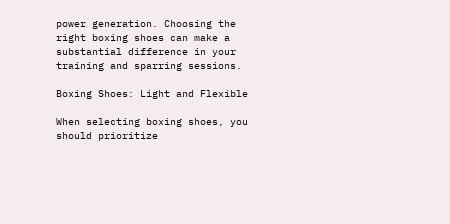power generation. Choosing the right boxing shoes can make a substantial difference in your training and sparring sessions.

Boxing Shoes: Light and Flexible

When selecting boxing shoes, you should prioritize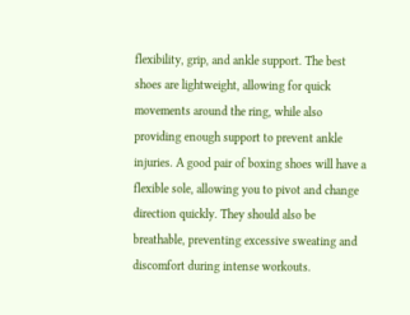flexibility, grip, and ankle support. The best shoes are lightweight, allowing for quick movements around the ring, while also providing enough support to prevent ankle injuries. A good pair of boxing shoes will have a flexible sole, allowing you to pivot and change direction quickly. They should also be breathable, preventing excessive sweating and discomfort during intense workouts.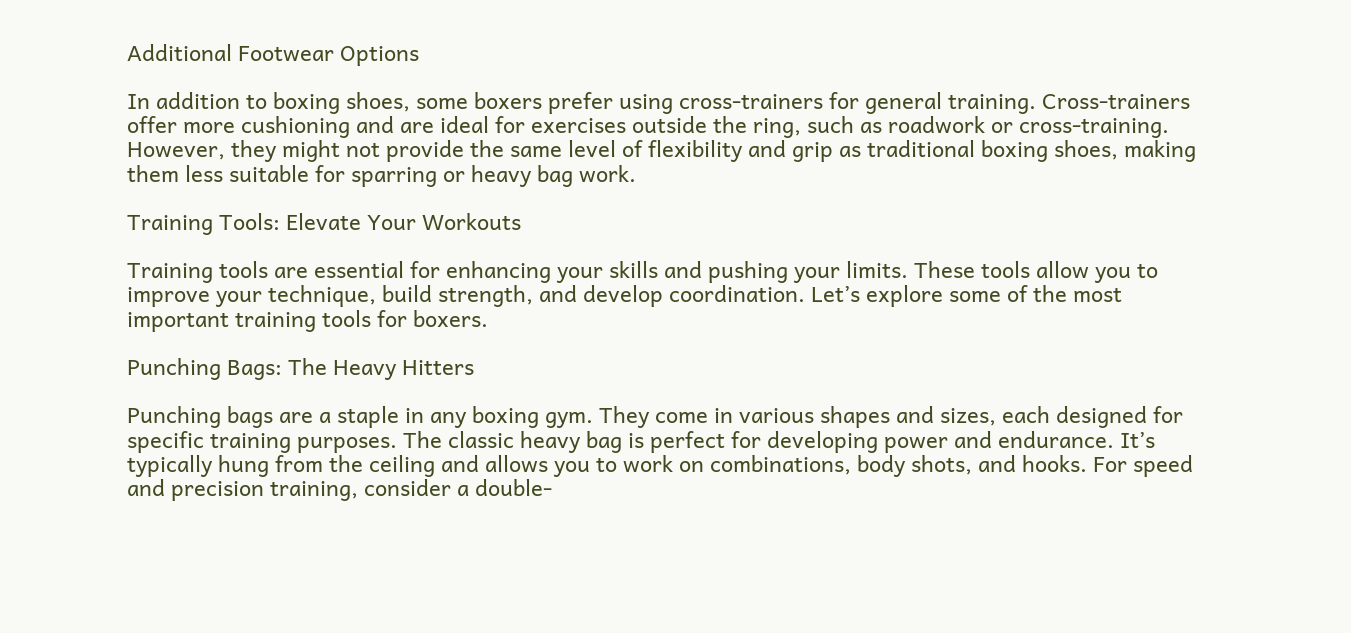Additional Footwear Options

In addition to boxing shoes, some boxers prefer using cross-trainers for general training. Cross-trainers offer more cushioning and are ideal for exercises outside the ring, such as roadwork or cross-training. However, they might not provide the same level of flexibility and grip as traditional boxing shoes, making them less suitable for sparring or heavy bag work.

Training Tools: Elevate Your Workouts

Training tools are essential for enhancing your skills and pushing your limits. These tools allow you to improve your technique, build strength, and develop coordination. Let’s explore some of the most important training tools for boxers.

Punching Bags: The Heavy Hitters

Punching bags are a staple in any boxing gym. They come in various shapes and sizes, each designed for specific training purposes. The classic heavy bag is perfect for developing power and endurance. It’s typically hung from the ceiling and allows you to work on combinations, body shots, and hooks. For speed and precision training, consider a double-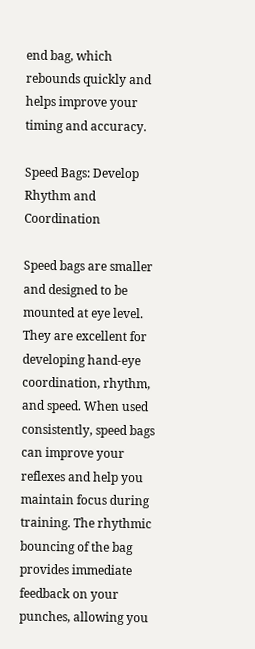end bag, which rebounds quickly and helps improve your timing and accuracy.

Speed Bags: Develop Rhythm and Coordination

Speed bags are smaller and designed to be mounted at eye level. They are excellent for developing hand-eye coordination, rhythm, and speed. When used consistently, speed bags can improve your reflexes and help you maintain focus during training. The rhythmic bouncing of the bag provides immediate feedback on your punches, allowing you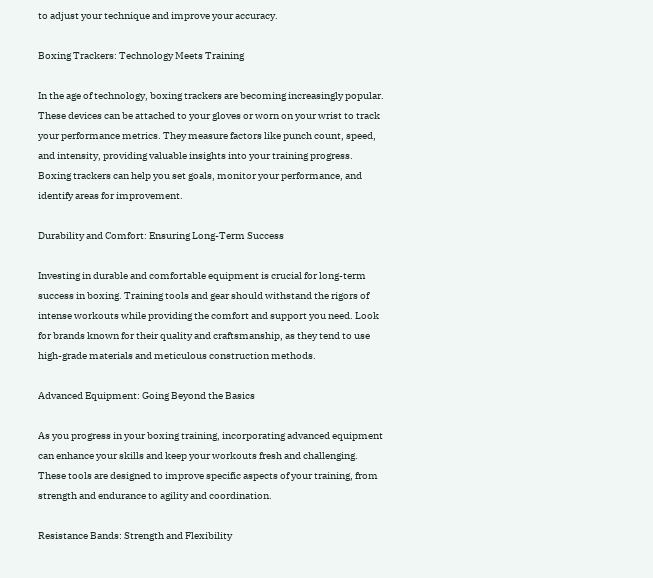to adjust your technique and improve your accuracy.

Boxing Trackers: Technology Meets Training

In the age of technology, boxing trackers are becoming increasingly popular. These devices can be attached to your gloves or worn on your wrist to track your performance metrics. They measure factors like punch count, speed, and intensity, providing valuable insights into your training progress. Boxing trackers can help you set goals, monitor your performance, and identify areas for improvement.

Durability and Comfort: Ensuring Long-Term Success

Investing in durable and comfortable equipment is crucial for long-term success in boxing. Training tools and gear should withstand the rigors of intense workouts while providing the comfort and support you need. Look for brands known for their quality and craftsmanship, as they tend to use high-grade materials and meticulous construction methods.

Advanced Equipment: Going Beyond the Basics

As you progress in your boxing training, incorporating advanced equipment can enhance your skills and keep your workouts fresh and challenging. These tools are designed to improve specific aspects of your training, from strength and endurance to agility and coordination.

Resistance Bands: Strength and Flexibility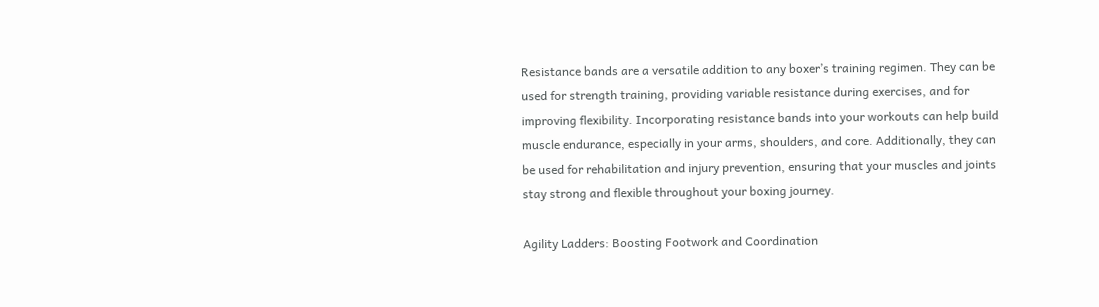Resistance bands are a versatile addition to any boxer’s training regimen. They can be used for strength training, providing variable resistance during exercises, and for improving flexibility. Incorporating resistance bands into your workouts can help build muscle endurance, especially in your arms, shoulders, and core. Additionally, they can be used for rehabilitation and injury prevention, ensuring that your muscles and joints stay strong and flexible throughout your boxing journey.

Agility Ladders: Boosting Footwork and Coordination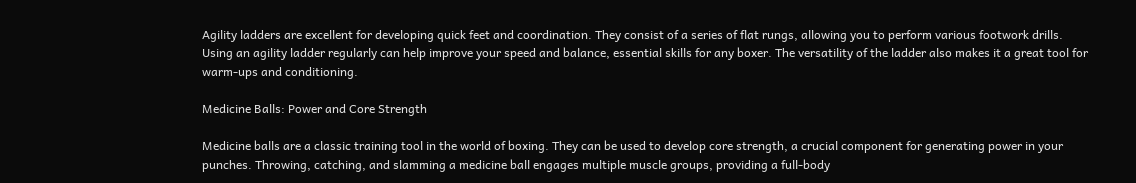Agility ladders are excellent for developing quick feet and coordination. They consist of a series of flat rungs, allowing you to perform various footwork drills. Using an agility ladder regularly can help improve your speed and balance, essential skills for any boxer. The versatility of the ladder also makes it a great tool for warm-ups and conditioning.

Medicine Balls: Power and Core Strength

Medicine balls are a classic training tool in the world of boxing. They can be used to develop core strength, a crucial component for generating power in your punches. Throwing, catching, and slamming a medicine ball engages multiple muscle groups, providing a full-body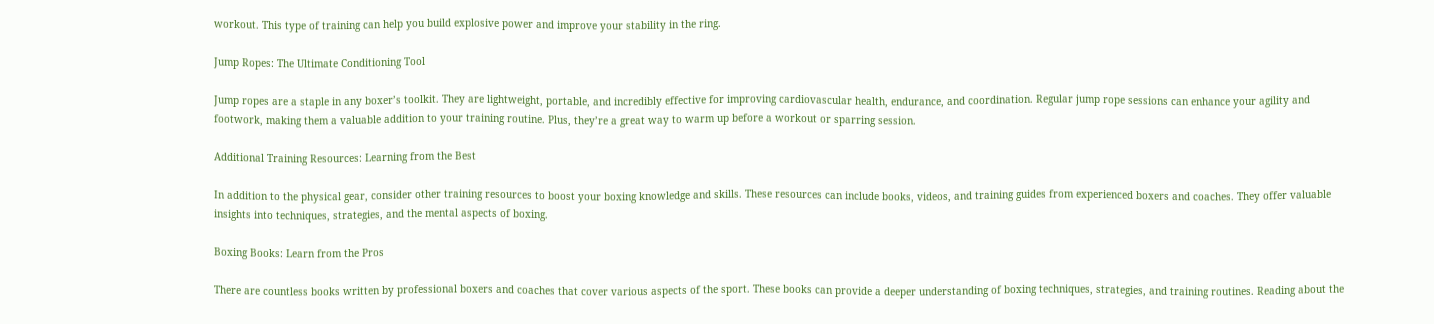workout. This type of training can help you build explosive power and improve your stability in the ring.

Jump Ropes: The Ultimate Conditioning Tool

Jump ropes are a staple in any boxer’s toolkit. They are lightweight, portable, and incredibly effective for improving cardiovascular health, endurance, and coordination. Regular jump rope sessions can enhance your agility and footwork, making them a valuable addition to your training routine. Plus, they’re a great way to warm up before a workout or sparring session.

Additional Training Resources: Learning from the Best

In addition to the physical gear, consider other training resources to boost your boxing knowledge and skills. These resources can include books, videos, and training guides from experienced boxers and coaches. They offer valuable insights into techniques, strategies, and the mental aspects of boxing.

Boxing Books: Learn from the Pros

There are countless books written by professional boxers and coaches that cover various aspects of the sport. These books can provide a deeper understanding of boxing techniques, strategies, and training routines. Reading about the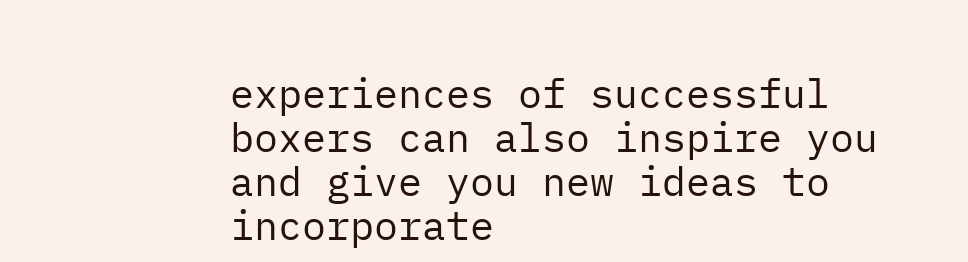experiences of successful boxers can also inspire you and give you new ideas to incorporate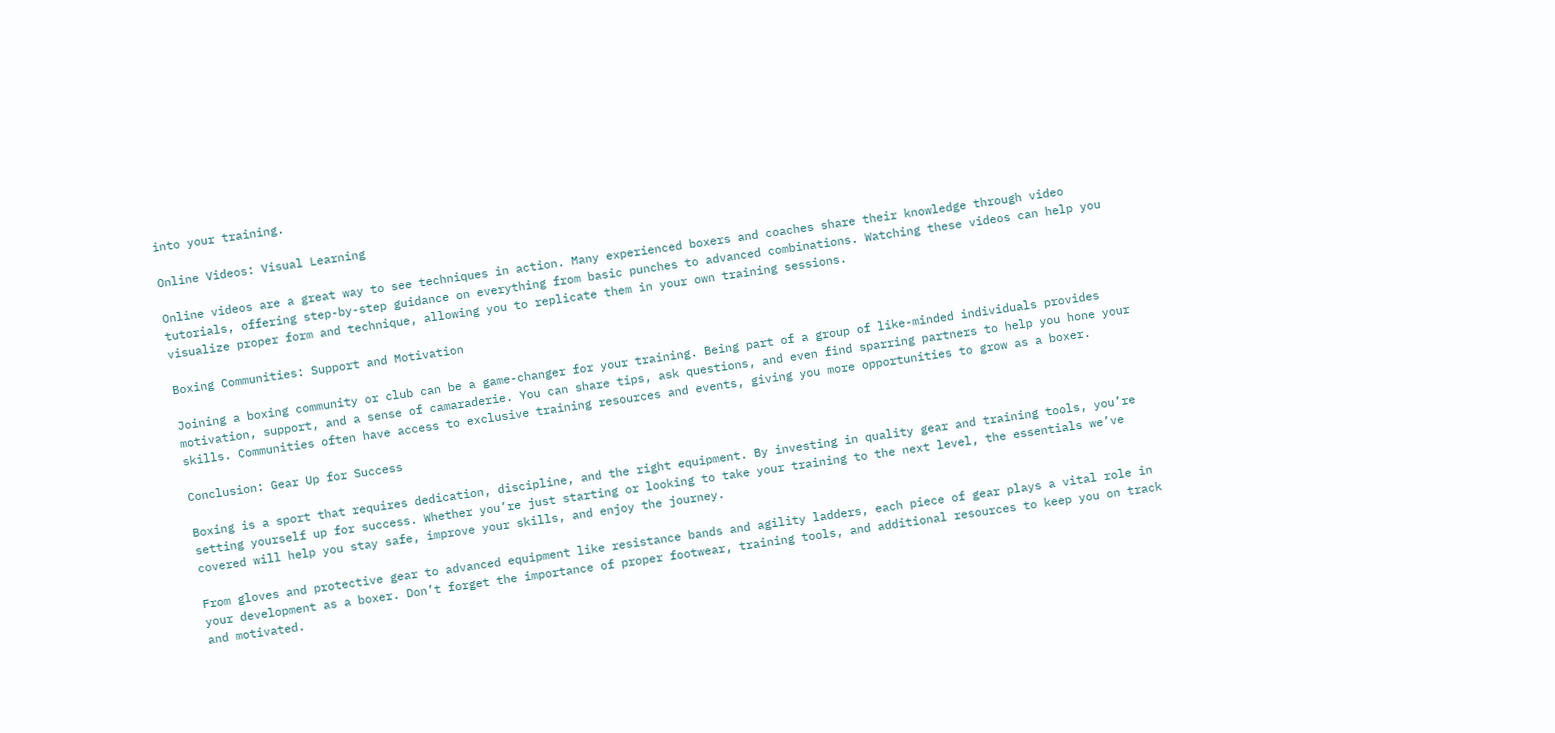into your training.

Online Videos: Visual Learning

Online videos are a great way to see techniques in action. Many experienced boxers and coaches share their knowledge through video tutorials, offering step-by-step guidance on everything from basic punches to advanced combinations. Watching these videos can help you visualize proper form and technique, allowing you to replicate them in your own training sessions.

Boxing Communities: Support and Motivation

Joining a boxing community or club can be a game-changer for your training. Being part of a group of like-minded individuals provides motivation, support, and a sense of camaraderie. You can share tips, ask questions, and even find sparring partners to help you hone your skills. Communities often have access to exclusive training resources and events, giving you more opportunities to grow as a boxer.

Conclusion: Gear Up for Success

Boxing is a sport that requires dedication, discipline, and the right equipment. By investing in quality gear and training tools, you’re setting yourself up for success. Whether you’re just starting or looking to take your training to the next level, the essentials we’ve covered will help you stay safe, improve your skills, and enjoy the journey.

From gloves and protective gear to advanced equipment like resistance bands and agility ladders, each piece of gear plays a vital role in your development as a boxer. Don’t forget the importance of proper footwear, training tools, and additional resources to keep you on track and motivated.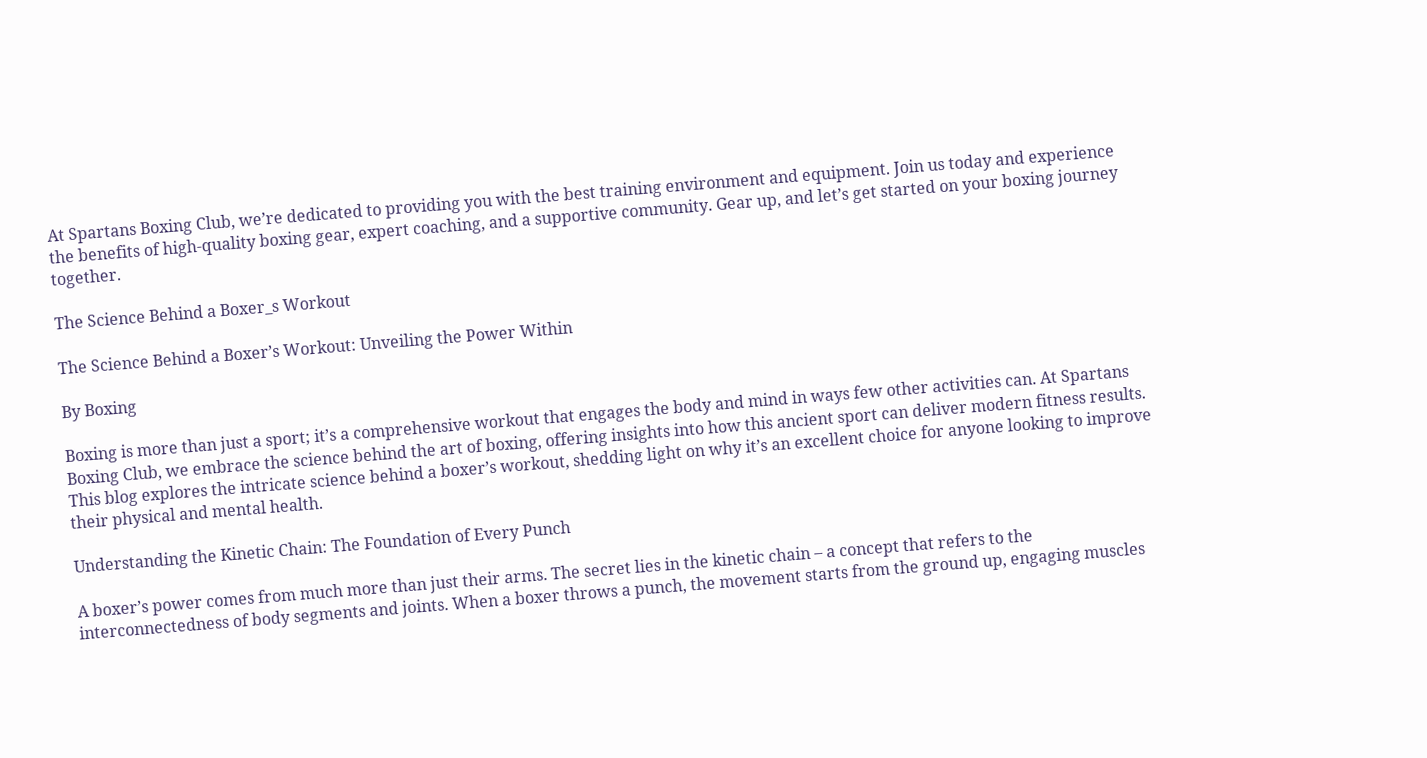At Spartans Boxing Club, we’re dedicated to providing you with the best training environment and equipment. Join us today and experience the benefits of high-quality boxing gear, expert coaching, and a supportive community. Gear up, and let’s get started on your boxing journey together.

The Science Behind a Boxer_s Workout

The Science Behind a Boxer’s Workout: Unveiling the Power Within

By Boxing

Boxing is more than just a sport; it’s a comprehensive workout that engages the body and mind in ways few other activities can. At Spartans Boxing Club, we embrace the science behind the art of boxing, offering insights into how this ancient sport can deliver modern fitness results. This blog explores the intricate science behind a boxer’s workout, shedding light on why it’s an excellent choice for anyone looking to improve their physical and mental health.

Understanding the Kinetic Chain: The Foundation of Every Punch

A boxer’s power comes from much more than just their arms. The secret lies in the kinetic chain – a concept that refers to the interconnectedness of body segments and joints. When a boxer throws a punch, the movement starts from the ground up, engaging muscles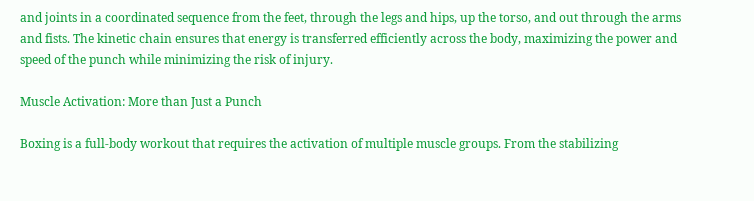and joints in a coordinated sequence from the feet, through the legs and hips, up the torso, and out through the arms and fists. The kinetic chain ensures that energy is transferred efficiently across the body, maximizing the power and speed of the punch while minimizing the risk of injury.

Muscle Activation: More than Just a Punch

Boxing is a full-body workout that requires the activation of multiple muscle groups. From the stabilizing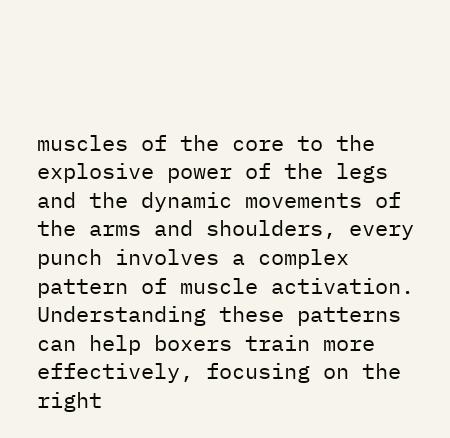muscles of the core to the explosive power of the legs and the dynamic movements of the arms and shoulders, every punch involves a complex pattern of muscle activation. Understanding these patterns can help boxers train more effectively, focusing on the right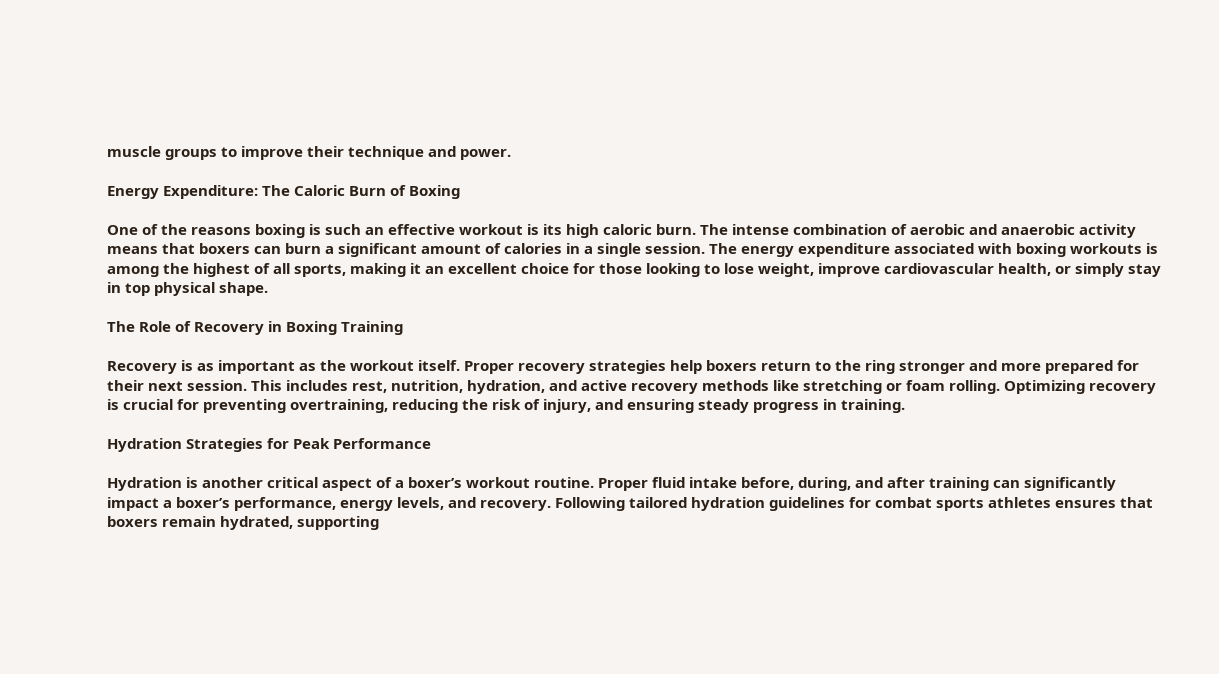muscle groups to improve their technique and power.

Energy Expenditure: The Caloric Burn of Boxing

One of the reasons boxing is such an effective workout is its high caloric burn. The intense combination of aerobic and anaerobic activity means that boxers can burn a significant amount of calories in a single session. The energy expenditure associated with boxing workouts is among the highest of all sports, making it an excellent choice for those looking to lose weight, improve cardiovascular health, or simply stay in top physical shape.

The Role of Recovery in Boxing Training

Recovery is as important as the workout itself. Proper recovery strategies help boxers return to the ring stronger and more prepared for their next session. This includes rest, nutrition, hydration, and active recovery methods like stretching or foam rolling. Optimizing recovery is crucial for preventing overtraining, reducing the risk of injury, and ensuring steady progress in training.

Hydration Strategies for Peak Performance

Hydration is another critical aspect of a boxer’s workout routine. Proper fluid intake before, during, and after training can significantly impact a boxer’s performance, energy levels, and recovery. Following tailored hydration guidelines for combat sports athletes ensures that boxers remain hydrated, supporting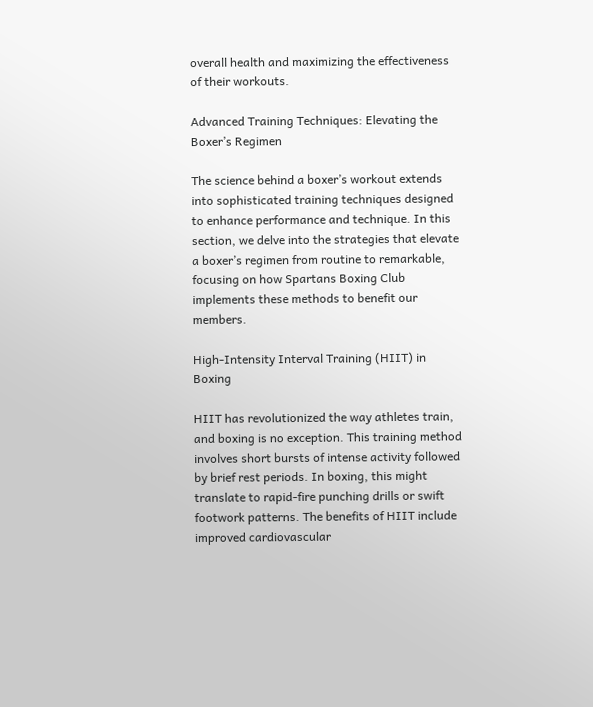overall health and maximizing the effectiveness of their workouts.

Advanced Training Techniques: Elevating the Boxer’s Regimen

The science behind a boxer’s workout extends into sophisticated training techniques designed to enhance performance and technique. In this section, we delve into the strategies that elevate a boxer’s regimen from routine to remarkable, focusing on how Spartans Boxing Club implements these methods to benefit our members.

High-Intensity Interval Training (HIIT) in Boxing

HIIT has revolutionized the way athletes train, and boxing is no exception. This training method involves short bursts of intense activity followed by brief rest periods. In boxing, this might translate to rapid-fire punching drills or swift footwork patterns. The benefits of HIIT include improved cardiovascular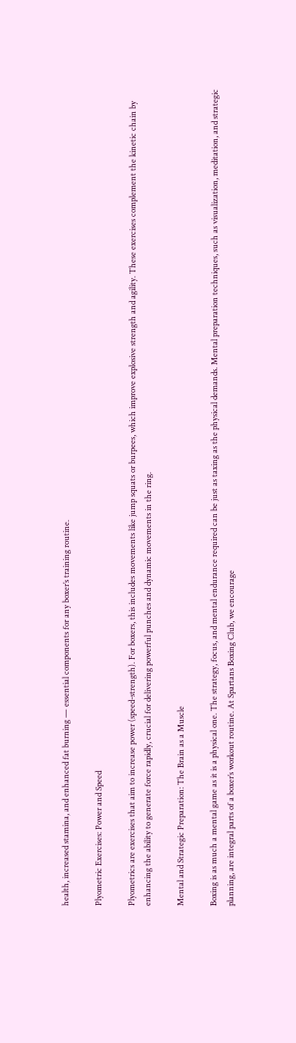health, increased stamina, and enhanced fat burning — essential components for any boxer’s training routine.

Plyometric Exercises: Power and Speed

Plyometrics are exercises that aim to increase power (speed-strength). For boxers, this includes movements like jump squats or burpees, which improve explosive strength and agility. These exercises complement the kinetic chain by enhancing the ability to generate force rapidly, crucial for delivering powerful punches and dynamic movements in the ring.

Mental and Strategic Preparation: The Brain as a Muscle

Boxing is as much a mental game as it is a physical one. The strategy, focus, and mental endurance required can be just as taxing as the physical demands. Mental preparation techniques, such as visualization, meditation, and strategic planning, are integral parts of a boxer’s workout routine. At Spartans Boxing Club, we encourage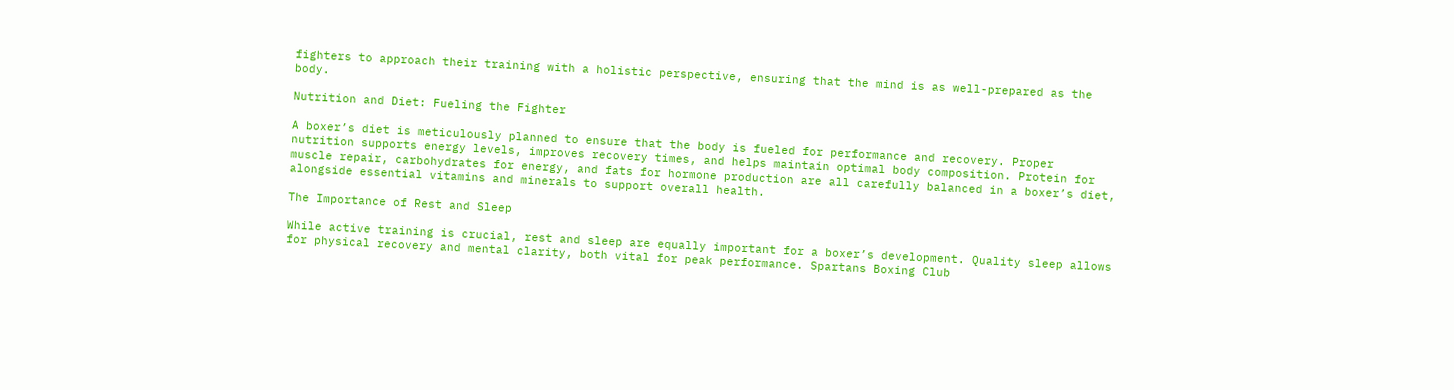fighters to approach their training with a holistic perspective, ensuring that the mind is as well-prepared as the body.

Nutrition and Diet: Fueling the Fighter

A boxer’s diet is meticulously planned to ensure that the body is fueled for performance and recovery. Proper nutrition supports energy levels, improves recovery times, and helps maintain optimal body composition. Protein for muscle repair, carbohydrates for energy, and fats for hormone production are all carefully balanced in a boxer’s diet, alongside essential vitamins and minerals to support overall health.

The Importance of Rest and Sleep

While active training is crucial, rest and sleep are equally important for a boxer’s development. Quality sleep allows for physical recovery and mental clarity, both vital for peak performance. Spartans Boxing Club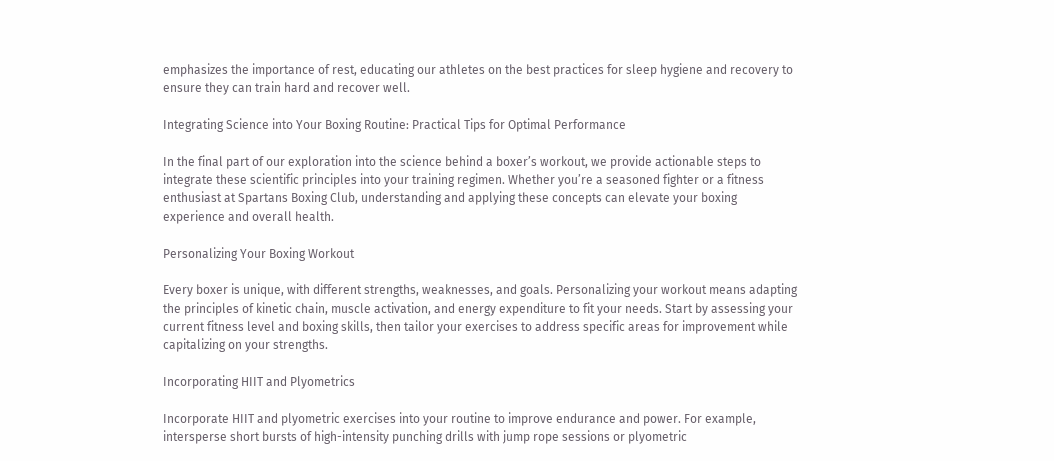emphasizes the importance of rest, educating our athletes on the best practices for sleep hygiene and recovery to ensure they can train hard and recover well.

Integrating Science into Your Boxing Routine: Practical Tips for Optimal Performance

In the final part of our exploration into the science behind a boxer’s workout, we provide actionable steps to integrate these scientific principles into your training regimen. Whether you’re a seasoned fighter or a fitness enthusiast at Spartans Boxing Club, understanding and applying these concepts can elevate your boxing experience and overall health.

Personalizing Your Boxing Workout

Every boxer is unique, with different strengths, weaknesses, and goals. Personalizing your workout means adapting the principles of kinetic chain, muscle activation, and energy expenditure to fit your needs. Start by assessing your current fitness level and boxing skills, then tailor your exercises to address specific areas for improvement while capitalizing on your strengths.

Incorporating HIIT and Plyometrics

Incorporate HIIT and plyometric exercises into your routine to improve endurance and power. For example, intersperse short bursts of high-intensity punching drills with jump rope sessions or plyometric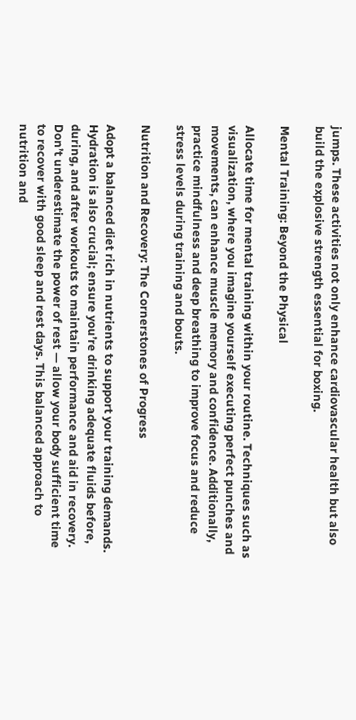jumps. These activities not only enhance cardiovascular health but also build the explosive strength essential for boxing.

Mental Training: Beyond the Physical

Allocate time for mental training within your routine. Techniques such as visualization, where you imagine yourself executing perfect punches and movements, can enhance muscle memory and confidence. Additionally, practice mindfulness and deep breathing to improve focus and reduce stress levels during training and bouts.

Nutrition and Recovery: The Cornerstones of Progress

Adopt a balanced diet rich in nutrients to support your training demands. Hydration is also crucial; ensure you’re drinking adequate fluids before, during, and after workouts to maintain performance and aid in recovery. Don’t underestimate the power of rest — allow your body sufficient time to recover with good sleep and rest days. This balanced approach to nutrition and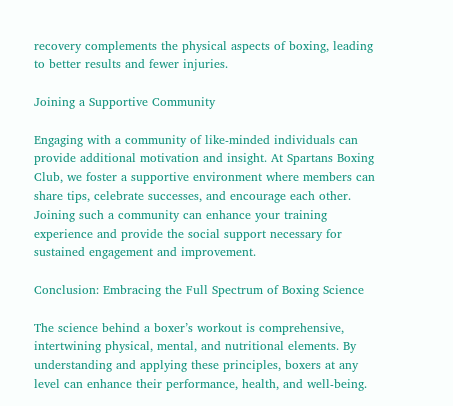recovery complements the physical aspects of boxing, leading to better results and fewer injuries.

Joining a Supportive Community

Engaging with a community of like-minded individuals can provide additional motivation and insight. At Spartans Boxing Club, we foster a supportive environment where members can share tips, celebrate successes, and encourage each other. Joining such a community can enhance your training experience and provide the social support necessary for sustained engagement and improvement.

Conclusion: Embracing the Full Spectrum of Boxing Science

The science behind a boxer’s workout is comprehensive, intertwining physical, mental, and nutritional elements. By understanding and applying these principles, boxers at any level can enhance their performance, health, and well-being.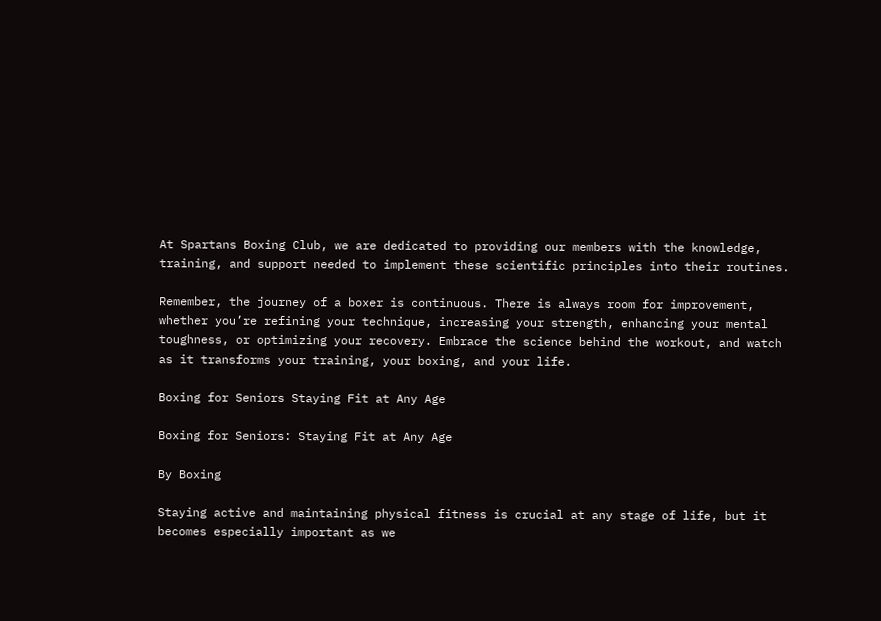At Spartans Boxing Club, we are dedicated to providing our members with the knowledge, training, and support needed to implement these scientific principles into their routines.

Remember, the journey of a boxer is continuous. There is always room for improvement, whether you’re refining your technique, increasing your strength, enhancing your mental toughness, or optimizing your recovery. Embrace the science behind the workout, and watch as it transforms your training, your boxing, and your life.

Boxing for Seniors Staying Fit at Any Age

Boxing for Seniors: Staying Fit at Any Age

By Boxing

Staying active and maintaining physical fitness is crucial at any stage of life, but it becomes especially important as we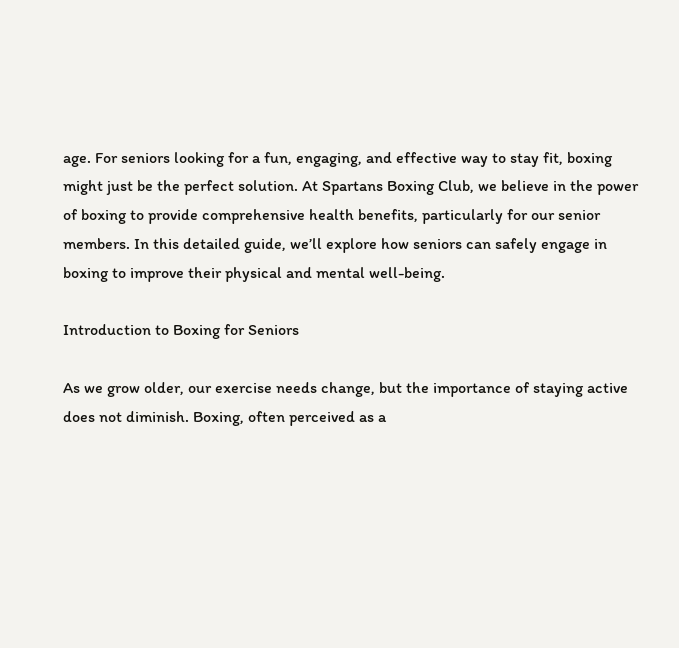age. For seniors looking for a fun, engaging, and effective way to stay fit, boxing might just be the perfect solution. At Spartans Boxing Club, we believe in the power of boxing to provide comprehensive health benefits, particularly for our senior members. In this detailed guide, we’ll explore how seniors can safely engage in boxing to improve their physical and mental well-being.

Introduction to Boxing for Seniors

As we grow older, our exercise needs change, but the importance of staying active does not diminish. Boxing, often perceived as a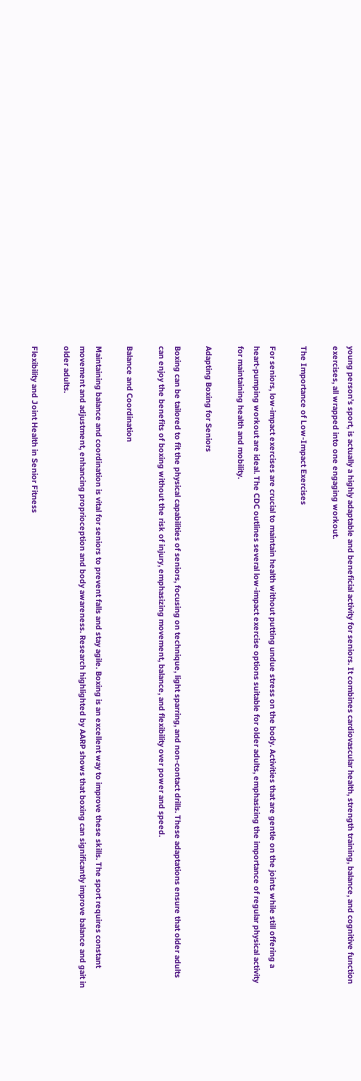young person’s sport, is actually a highly adaptable and beneficial activity for seniors. It combines cardiovascular health, strength training, balance, and cognitive function exercises, all wrapped into one engaging workout.

The Importance of Low-Impact Exercises

For seniors, low-impact exercises are crucial to maintain health without putting undue stress on the body. Activities that are gentle on the joints while still offering a heart-pumping workout are ideal. The CDC outlines several low-impact exercise options suitable for older adults, emphasizing the importance of regular physical activity for maintaining health and mobility.

Adapting Boxing for Seniors

Boxing can be tailored to fit the physical capabilities of seniors, focusing on technique, light sparring, and non-contact drills. These adaptations ensure that older adults can enjoy the benefits of boxing without the risk of injury, emphasizing movement, balance, and flexibility over power and speed.

Balance and Coordination

Maintaining balance and coordination is vital for seniors to prevent falls and stay agile. Boxing is an excellent way to improve these skills. The sport requires constant movement and adjustment, enhancing proprioception and body awareness. Research highlighted by AARP shows that boxing can significantly improve balance and gait in older adults.

Flexibility and Joint Health in Senior Fitness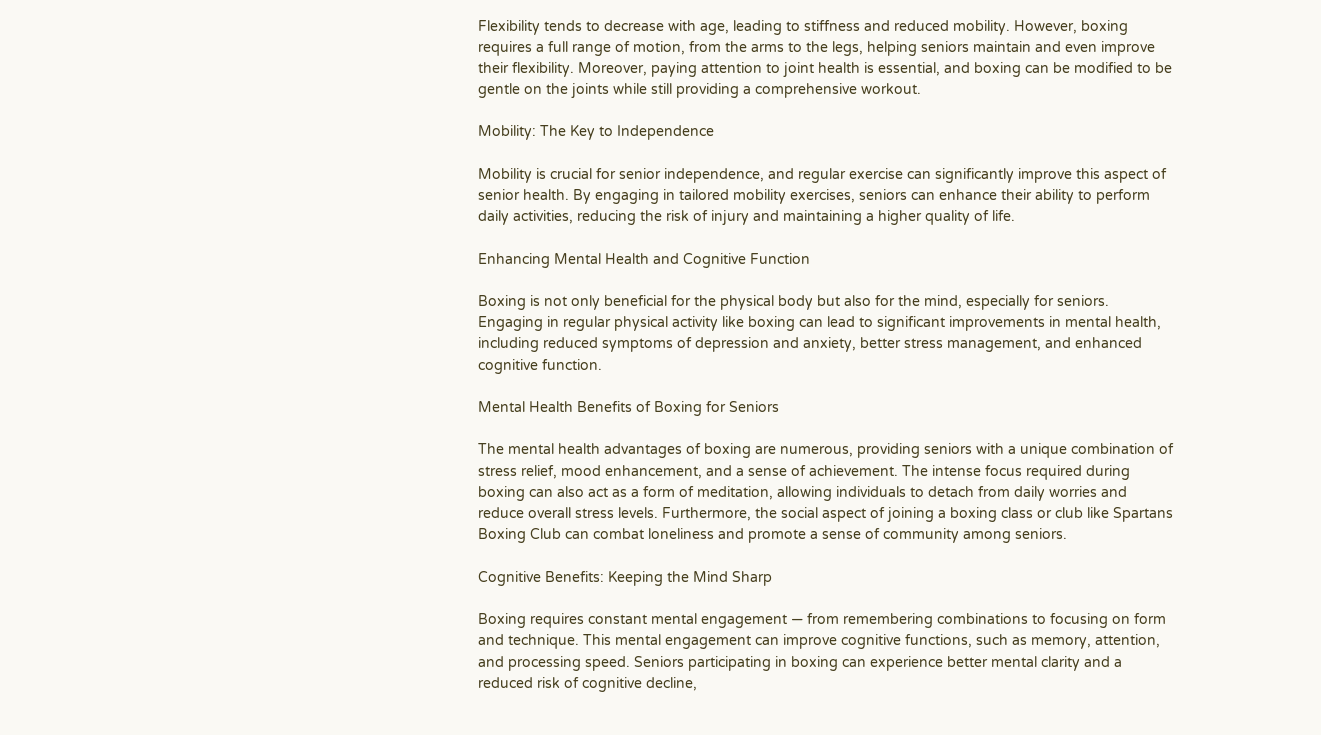Flexibility tends to decrease with age, leading to stiffness and reduced mobility. However, boxing requires a full range of motion, from the arms to the legs, helping seniors maintain and even improve their flexibility. Moreover, paying attention to joint health is essential, and boxing can be modified to be gentle on the joints while still providing a comprehensive workout.

Mobility: The Key to Independence

Mobility is crucial for senior independence, and regular exercise can significantly improve this aspect of senior health. By engaging in tailored mobility exercises, seniors can enhance their ability to perform daily activities, reducing the risk of injury and maintaining a higher quality of life.

Enhancing Mental Health and Cognitive Function

Boxing is not only beneficial for the physical body but also for the mind, especially for seniors. Engaging in regular physical activity like boxing can lead to significant improvements in mental health, including reduced symptoms of depression and anxiety, better stress management, and enhanced cognitive function.

Mental Health Benefits of Boxing for Seniors

The mental health advantages of boxing are numerous, providing seniors with a unique combination of stress relief, mood enhancement, and a sense of achievement. The intense focus required during boxing can also act as a form of meditation, allowing individuals to detach from daily worries and reduce overall stress levels. Furthermore, the social aspect of joining a boxing class or club like Spartans Boxing Club can combat loneliness and promote a sense of community among seniors.

Cognitive Benefits: Keeping the Mind Sharp

Boxing requires constant mental engagement — from remembering combinations to focusing on form and technique. This mental engagement can improve cognitive functions, such as memory, attention, and processing speed. Seniors participating in boxing can experience better mental clarity and a reduced risk of cognitive decline,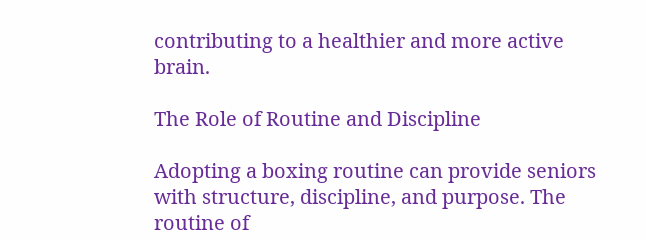contributing to a healthier and more active brain.

The Role of Routine and Discipline

Adopting a boxing routine can provide seniors with structure, discipline, and purpose. The routine of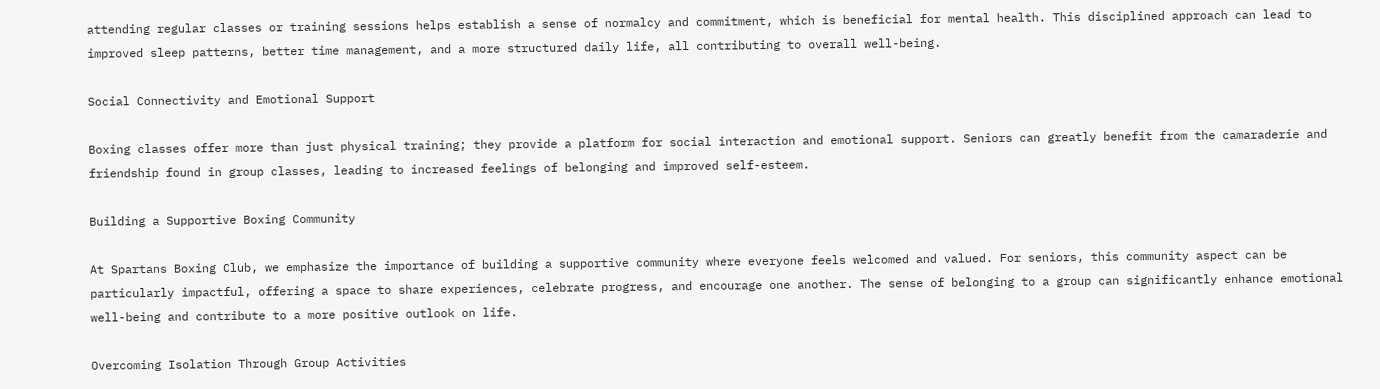attending regular classes or training sessions helps establish a sense of normalcy and commitment, which is beneficial for mental health. This disciplined approach can lead to improved sleep patterns, better time management, and a more structured daily life, all contributing to overall well-being.

Social Connectivity and Emotional Support

Boxing classes offer more than just physical training; they provide a platform for social interaction and emotional support. Seniors can greatly benefit from the camaraderie and friendship found in group classes, leading to increased feelings of belonging and improved self-esteem.

Building a Supportive Boxing Community

At Spartans Boxing Club, we emphasize the importance of building a supportive community where everyone feels welcomed and valued. For seniors, this community aspect can be particularly impactful, offering a space to share experiences, celebrate progress, and encourage one another. The sense of belonging to a group can significantly enhance emotional well-being and contribute to a more positive outlook on life.

Overcoming Isolation Through Group Activities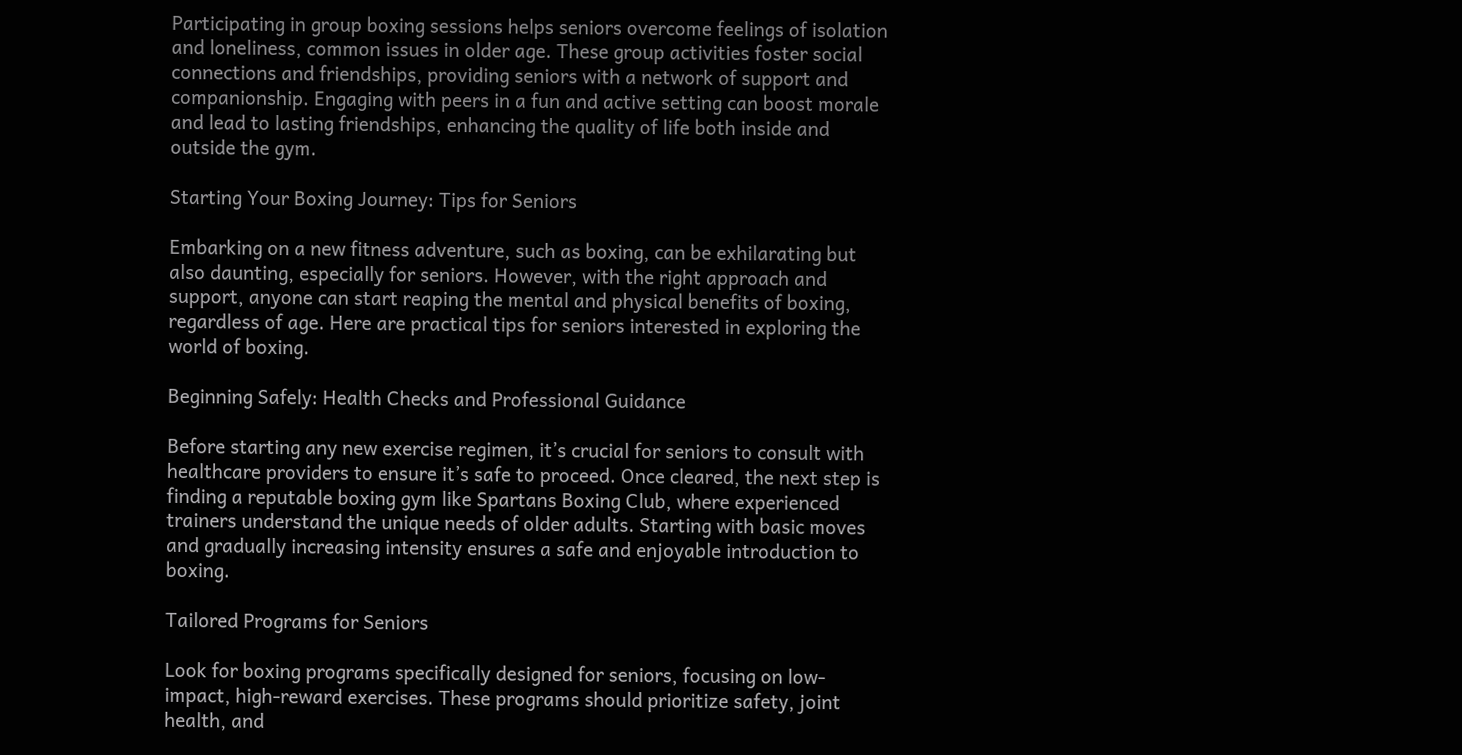Participating in group boxing sessions helps seniors overcome feelings of isolation and loneliness, common issues in older age. These group activities foster social connections and friendships, providing seniors with a network of support and companionship. Engaging with peers in a fun and active setting can boost morale and lead to lasting friendships, enhancing the quality of life both inside and outside the gym.

Starting Your Boxing Journey: Tips for Seniors

Embarking on a new fitness adventure, such as boxing, can be exhilarating but also daunting, especially for seniors. However, with the right approach and support, anyone can start reaping the mental and physical benefits of boxing, regardless of age. Here are practical tips for seniors interested in exploring the world of boxing.

Beginning Safely: Health Checks and Professional Guidance

Before starting any new exercise regimen, it’s crucial for seniors to consult with healthcare providers to ensure it’s safe to proceed. Once cleared, the next step is finding a reputable boxing gym like Spartans Boxing Club, where experienced trainers understand the unique needs of older adults. Starting with basic moves and gradually increasing intensity ensures a safe and enjoyable introduction to boxing.

Tailored Programs for Seniors

Look for boxing programs specifically designed for seniors, focusing on low-impact, high-reward exercises. These programs should prioritize safety, joint health, and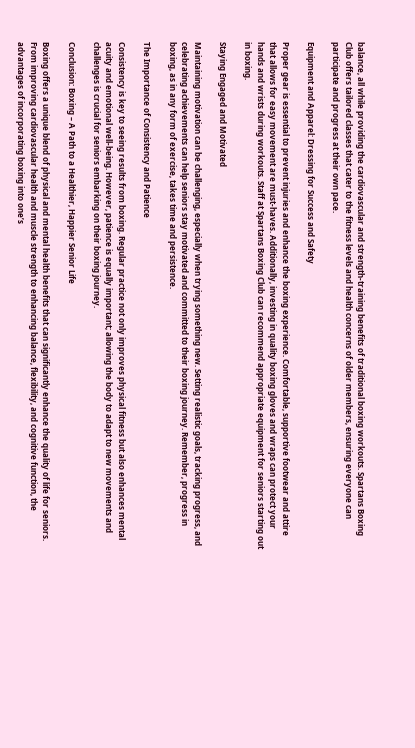balance, all while providing the cardiovascular and strength-training benefits of traditional boxing workouts. Spartans Boxing Club offers tailored classes that cater to the fitness levels and health concerns of older members, ensuring everyone can participate and progress at their own pace.

Equipment and Apparel: Dressing for Success and Safety

Proper gear is essential to prevent injuries and enhance the boxing experience. Comfortable, supportive footwear and attire that allows for easy movement are must-haves. Additionally, investing in quality boxing gloves and wraps can protect your hands and wrists during workouts. Staff at Spartans Boxing Club can recommend appropriate equipment for seniors starting out in boxing.

Staying Engaged and Motivated

Maintaining motivation can be challenging, especially when trying something new. Setting realistic goals, tracking progress, and celebrating achievements can help seniors stay motivated and committed to their boxing journey. Remember, progress in boxing, as in any form of exercise, takes time and persistence.

The Importance of Consistency and Patience

Consistency is key to seeing results from boxing. Regular practice not only improves physical fitness but also enhances mental acuity and emotional well-being. However, patience is equally important; allowing the body to adapt to new movements and challenges is crucial for seniors embarking on their boxing journey.

Conclusion: Boxing – A Path to a Healthier, Happier Senior Life

Boxing offers a unique blend of physical and mental health benefits that can significantly enhance the quality of life for seniors. From improving cardiovascular health and muscle strength to enhancing balance, flexibility, and cognitive function, the advantages of incorporating boxing into one’s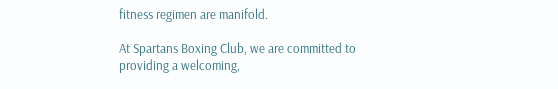fitness regimen are manifold.

At Spartans Boxing Club, we are committed to providing a welcoming,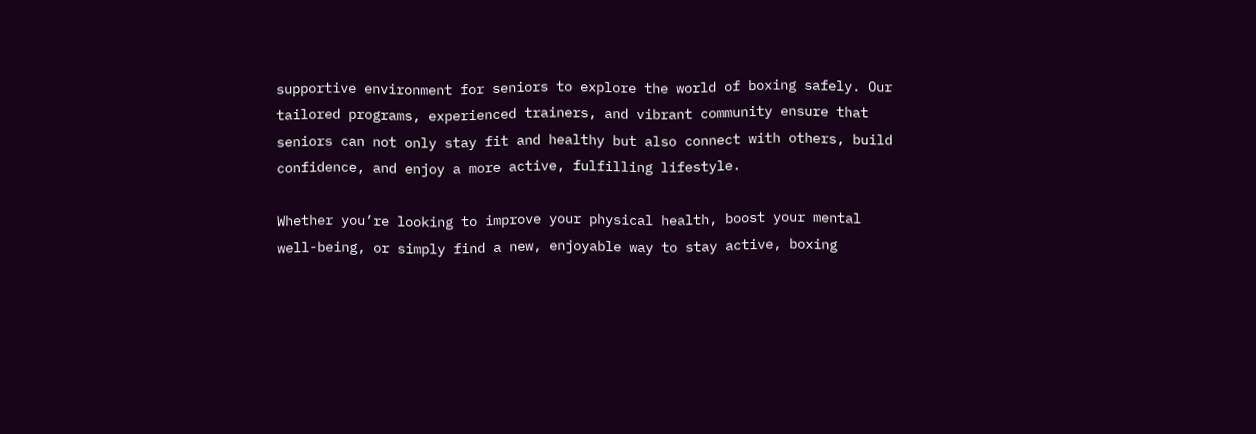supportive environment for seniors to explore the world of boxing safely. Our tailored programs, experienced trainers, and vibrant community ensure that seniors can not only stay fit and healthy but also connect with others, build confidence, and enjoy a more active, fulfilling lifestyle.

Whether you’re looking to improve your physical health, boost your mental well-being, or simply find a new, enjoyable way to stay active, boxing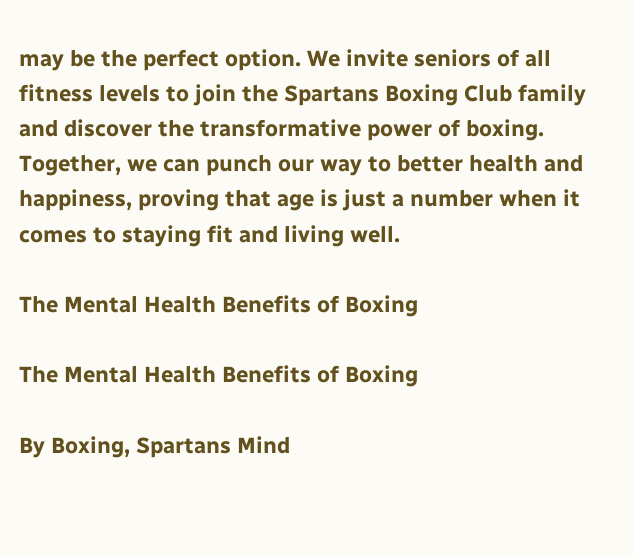may be the perfect option. We invite seniors of all fitness levels to join the Spartans Boxing Club family and discover the transformative power of boxing. Together, we can punch our way to better health and happiness, proving that age is just a number when it comes to staying fit and living well.

The Mental Health Benefits of Boxing

The Mental Health Benefits of Boxing

By Boxing, Spartans Mind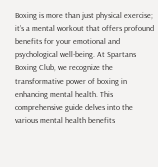Boxing is more than just physical exercise; it’s a mental workout that offers profound benefits for your emotional and psychological well-being. At Spartans Boxing Club, we recognize the transformative power of boxing in enhancing mental health. This comprehensive guide delves into the various mental health benefits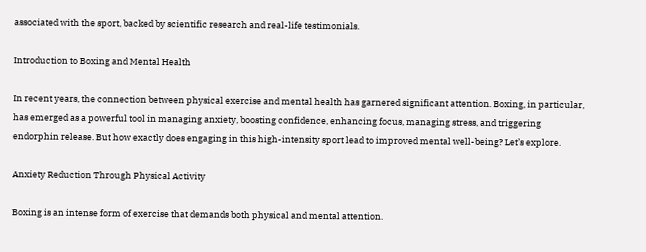associated with the sport, backed by scientific research and real-life testimonials.

Introduction to Boxing and Mental Health

In recent years, the connection between physical exercise and mental health has garnered significant attention. Boxing, in particular, has emerged as a powerful tool in managing anxiety, boosting confidence, enhancing focus, managing stress, and triggering endorphin release. But how exactly does engaging in this high-intensity sport lead to improved mental well-being? Let’s explore.

Anxiety Reduction Through Physical Activity

Boxing is an intense form of exercise that demands both physical and mental attention.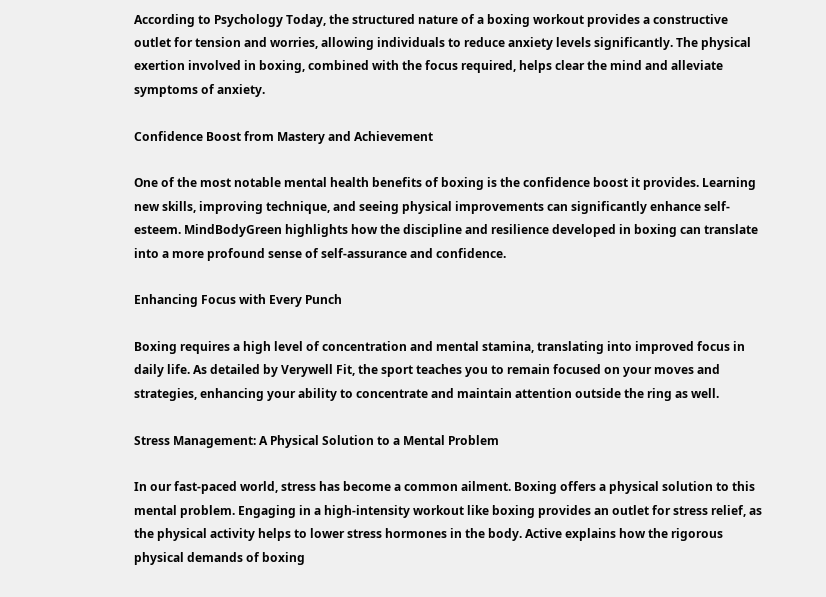According to Psychology Today, the structured nature of a boxing workout provides a constructive outlet for tension and worries, allowing individuals to reduce anxiety levels significantly. The physical exertion involved in boxing, combined with the focus required, helps clear the mind and alleviate symptoms of anxiety.

Confidence Boost from Mastery and Achievement

One of the most notable mental health benefits of boxing is the confidence boost it provides. Learning new skills, improving technique, and seeing physical improvements can significantly enhance self-esteem. MindBodyGreen highlights how the discipline and resilience developed in boxing can translate into a more profound sense of self-assurance and confidence.

Enhancing Focus with Every Punch

Boxing requires a high level of concentration and mental stamina, translating into improved focus in daily life. As detailed by Verywell Fit, the sport teaches you to remain focused on your moves and strategies, enhancing your ability to concentrate and maintain attention outside the ring as well.

Stress Management: A Physical Solution to a Mental Problem

In our fast-paced world, stress has become a common ailment. Boxing offers a physical solution to this mental problem. Engaging in a high-intensity workout like boxing provides an outlet for stress relief, as the physical activity helps to lower stress hormones in the body. Active explains how the rigorous physical demands of boxing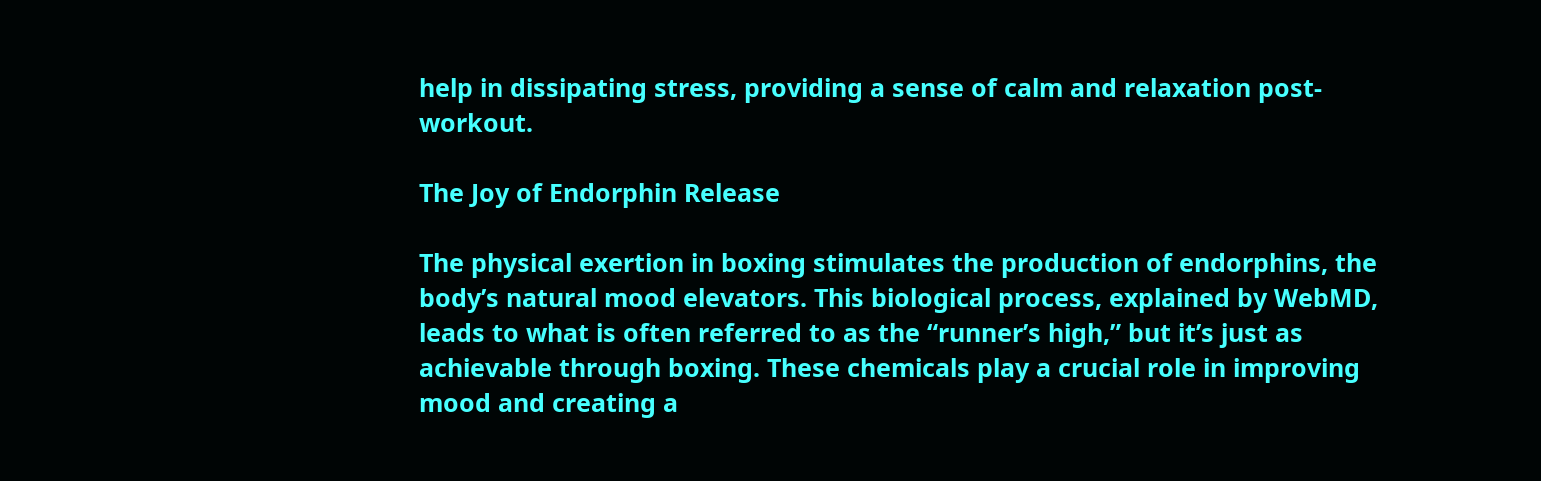help in dissipating stress, providing a sense of calm and relaxation post-workout.

The Joy of Endorphin Release

The physical exertion in boxing stimulates the production of endorphins, the body’s natural mood elevators. This biological process, explained by WebMD, leads to what is often referred to as the “runner’s high,” but it’s just as achievable through boxing. These chemicals play a crucial role in improving mood and creating a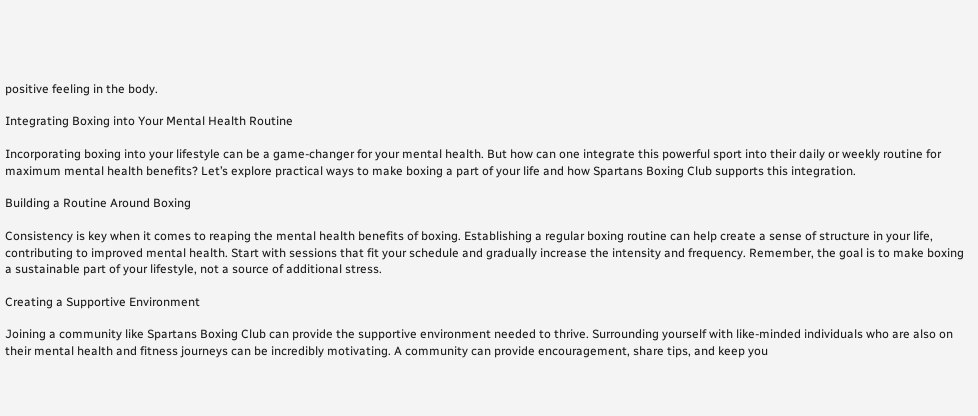positive feeling in the body.

Integrating Boxing into Your Mental Health Routine

Incorporating boxing into your lifestyle can be a game-changer for your mental health. But how can one integrate this powerful sport into their daily or weekly routine for maximum mental health benefits? Let’s explore practical ways to make boxing a part of your life and how Spartans Boxing Club supports this integration.

Building a Routine Around Boxing

Consistency is key when it comes to reaping the mental health benefits of boxing. Establishing a regular boxing routine can help create a sense of structure in your life, contributing to improved mental health. Start with sessions that fit your schedule and gradually increase the intensity and frequency. Remember, the goal is to make boxing a sustainable part of your lifestyle, not a source of additional stress.

Creating a Supportive Environment

Joining a community like Spartans Boxing Club can provide the supportive environment needed to thrive. Surrounding yourself with like-minded individuals who are also on their mental health and fitness journeys can be incredibly motivating. A community can provide encouragement, share tips, and keep you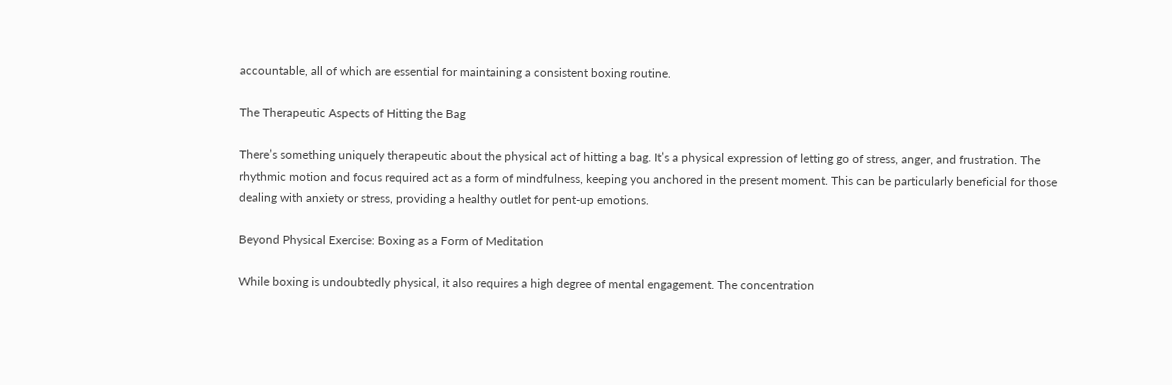accountable, all of which are essential for maintaining a consistent boxing routine.

The Therapeutic Aspects of Hitting the Bag

There’s something uniquely therapeutic about the physical act of hitting a bag. It’s a physical expression of letting go of stress, anger, and frustration. The rhythmic motion and focus required act as a form of mindfulness, keeping you anchored in the present moment. This can be particularly beneficial for those dealing with anxiety or stress, providing a healthy outlet for pent-up emotions.

Beyond Physical Exercise: Boxing as a Form of Meditation

While boxing is undoubtedly physical, it also requires a high degree of mental engagement. The concentration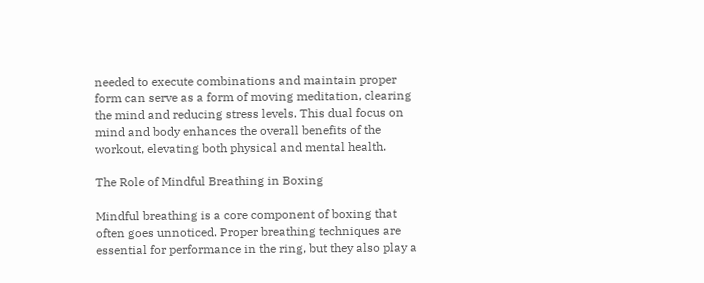needed to execute combinations and maintain proper form can serve as a form of moving meditation, clearing the mind and reducing stress levels. This dual focus on mind and body enhances the overall benefits of the workout, elevating both physical and mental health.

The Role of Mindful Breathing in Boxing

Mindful breathing is a core component of boxing that often goes unnoticed. Proper breathing techniques are essential for performance in the ring, but they also play a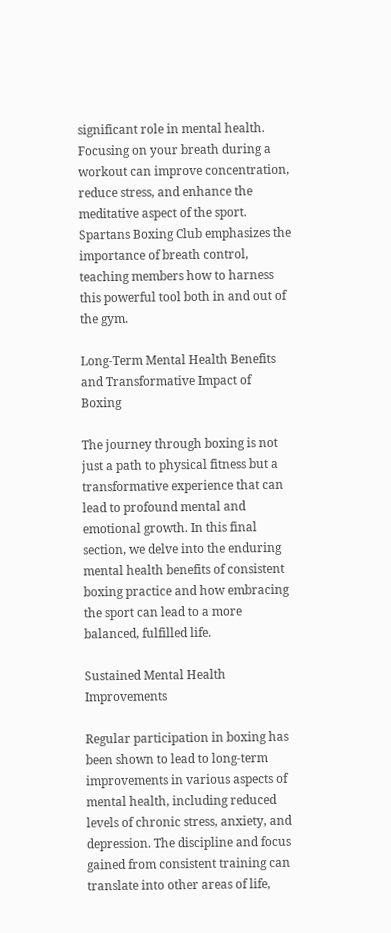significant role in mental health. Focusing on your breath during a workout can improve concentration, reduce stress, and enhance the meditative aspect of the sport. Spartans Boxing Club emphasizes the importance of breath control, teaching members how to harness this powerful tool both in and out of the gym.

Long-Term Mental Health Benefits and Transformative Impact of Boxing

The journey through boxing is not just a path to physical fitness but a transformative experience that can lead to profound mental and emotional growth. In this final section, we delve into the enduring mental health benefits of consistent boxing practice and how embracing the sport can lead to a more balanced, fulfilled life.

Sustained Mental Health Improvements

Regular participation in boxing has been shown to lead to long-term improvements in various aspects of mental health, including reduced levels of chronic stress, anxiety, and depression. The discipline and focus gained from consistent training can translate into other areas of life,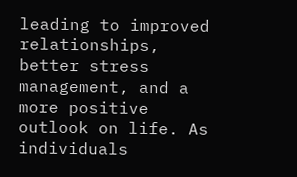leading to improved relationships, better stress management, and a more positive outlook on life. As individuals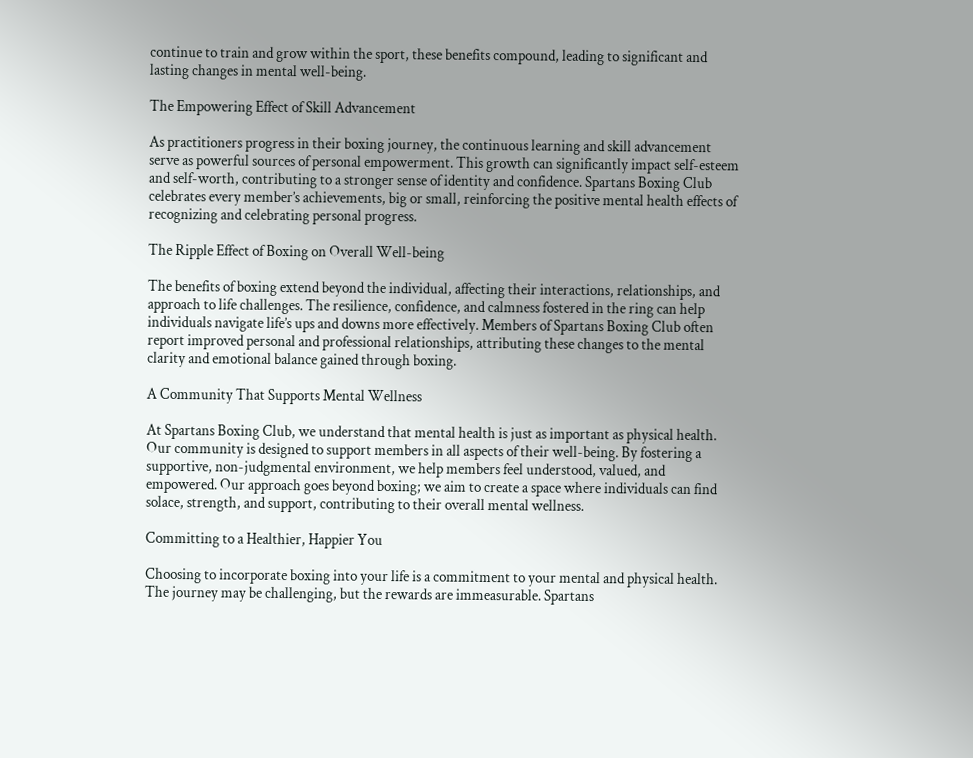continue to train and grow within the sport, these benefits compound, leading to significant and lasting changes in mental well-being.

The Empowering Effect of Skill Advancement

As practitioners progress in their boxing journey, the continuous learning and skill advancement serve as powerful sources of personal empowerment. This growth can significantly impact self-esteem and self-worth, contributing to a stronger sense of identity and confidence. Spartans Boxing Club celebrates every member’s achievements, big or small, reinforcing the positive mental health effects of recognizing and celebrating personal progress.

The Ripple Effect of Boxing on Overall Well-being

The benefits of boxing extend beyond the individual, affecting their interactions, relationships, and approach to life challenges. The resilience, confidence, and calmness fostered in the ring can help individuals navigate life’s ups and downs more effectively. Members of Spartans Boxing Club often report improved personal and professional relationships, attributing these changes to the mental clarity and emotional balance gained through boxing.

A Community That Supports Mental Wellness

At Spartans Boxing Club, we understand that mental health is just as important as physical health. Our community is designed to support members in all aspects of their well-being. By fostering a supportive, non-judgmental environment, we help members feel understood, valued, and empowered. Our approach goes beyond boxing; we aim to create a space where individuals can find solace, strength, and support, contributing to their overall mental wellness.

Committing to a Healthier, Happier You

Choosing to incorporate boxing into your life is a commitment to your mental and physical health. The journey may be challenging, but the rewards are immeasurable. Spartans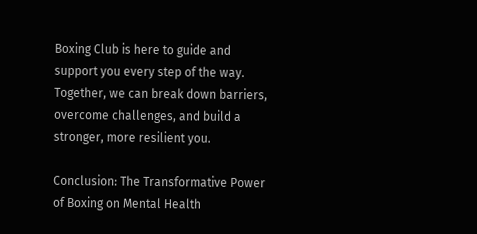Boxing Club is here to guide and support you every step of the way. Together, we can break down barriers, overcome challenges, and build a stronger, more resilient you.

Conclusion: The Transformative Power of Boxing on Mental Health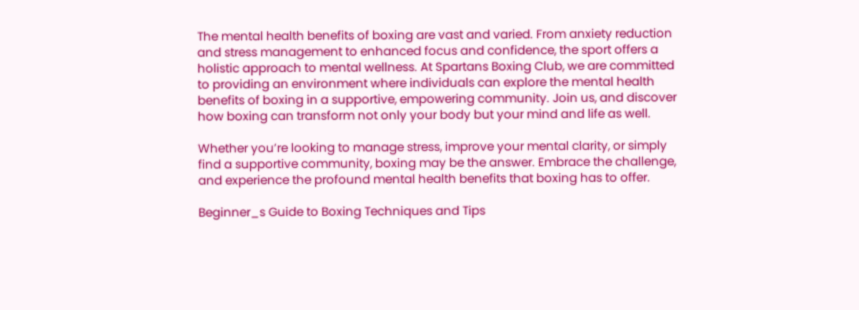The mental health benefits of boxing are vast and varied. From anxiety reduction and stress management to enhanced focus and confidence, the sport offers a holistic approach to mental wellness. At Spartans Boxing Club, we are committed to providing an environment where individuals can explore the mental health benefits of boxing in a supportive, empowering community. Join us, and discover how boxing can transform not only your body but your mind and life as well.

Whether you’re looking to manage stress, improve your mental clarity, or simply find a supportive community, boxing may be the answer. Embrace the challenge, and experience the profound mental health benefits that boxing has to offer.

Beginner_s Guide to Boxing Techniques and Tips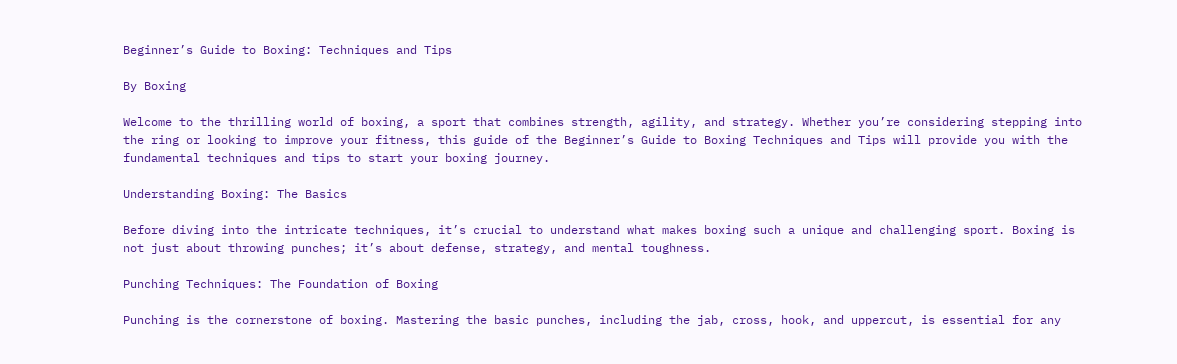Beginner’s Guide to Boxing: Techniques and Tips

By Boxing

Welcome to the thrilling world of boxing, a sport that combines strength, agility, and strategy. Whether you’re considering stepping into the ring or looking to improve your fitness, this guide of the Beginner’s Guide to Boxing Techniques and Tips will provide you with the fundamental techniques and tips to start your boxing journey.

Understanding Boxing: The Basics

Before diving into the intricate techniques, it’s crucial to understand what makes boxing such a unique and challenging sport. Boxing is not just about throwing punches; it’s about defense, strategy, and mental toughness.

Punching Techniques: The Foundation of Boxing

Punching is the cornerstone of boxing. Mastering the basic punches, including the jab, cross, hook, and uppercut, is essential for any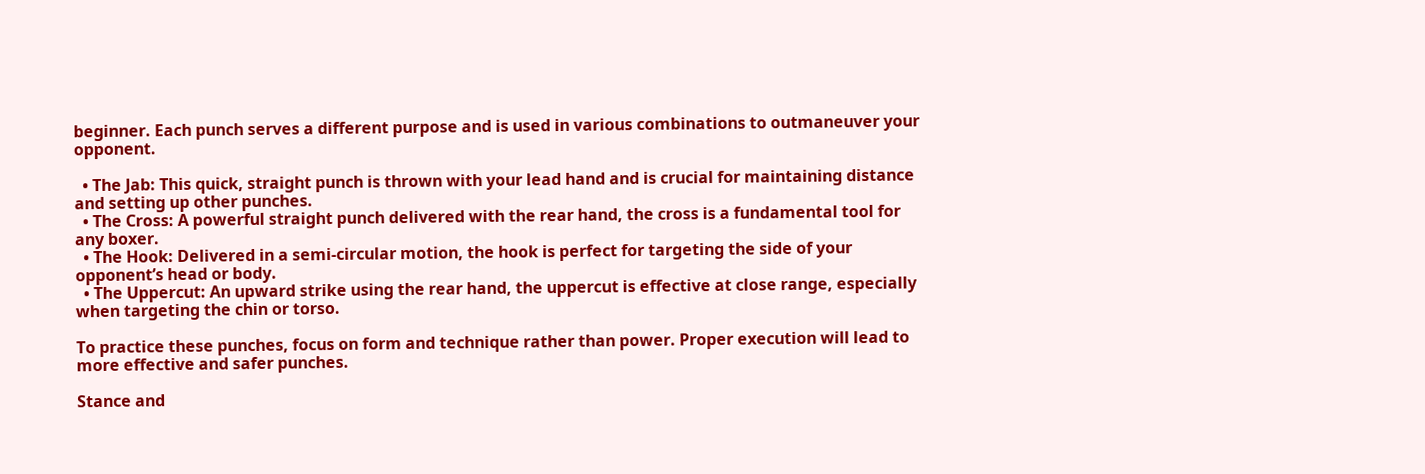beginner. Each punch serves a different purpose and is used in various combinations to outmaneuver your opponent.

  • The Jab: This quick, straight punch is thrown with your lead hand and is crucial for maintaining distance and setting up other punches.
  • The Cross: A powerful straight punch delivered with the rear hand, the cross is a fundamental tool for any boxer.
  • The Hook: Delivered in a semi-circular motion, the hook is perfect for targeting the side of your opponent’s head or body.
  • The Uppercut: An upward strike using the rear hand, the uppercut is effective at close range, especially when targeting the chin or torso.

To practice these punches, focus on form and technique rather than power. Proper execution will lead to more effective and safer punches.

Stance and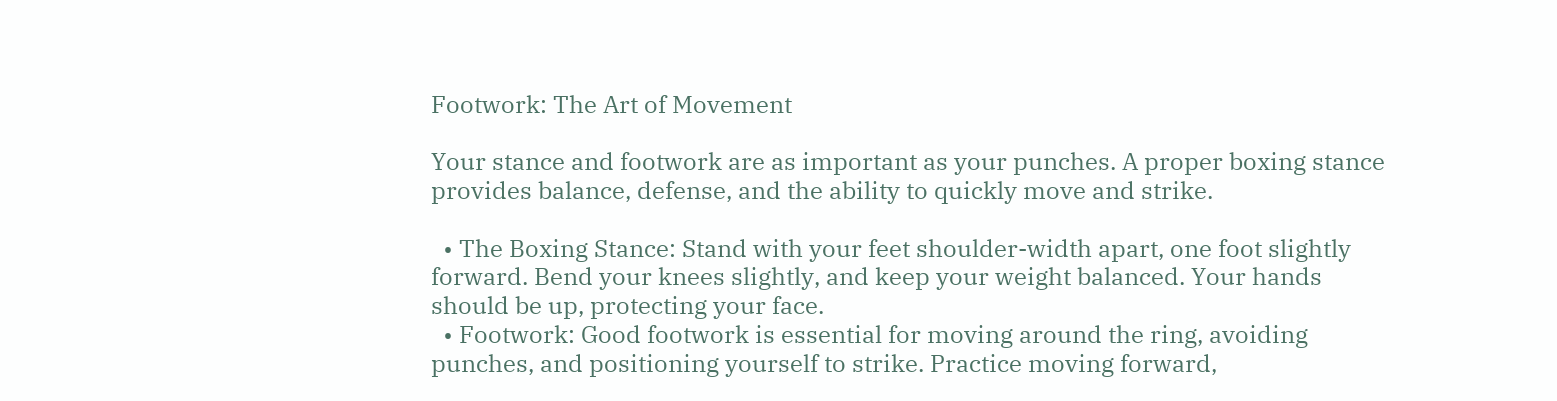Footwork: The Art of Movement

Your stance and footwork are as important as your punches. A proper boxing stance provides balance, defense, and the ability to quickly move and strike.

  • The Boxing Stance: Stand with your feet shoulder-width apart, one foot slightly forward. Bend your knees slightly, and keep your weight balanced. Your hands should be up, protecting your face.
  • Footwork: Good footwork is essential for moving around the ring, avoiding punches, and positioning yourself to strike. Practice moving forward,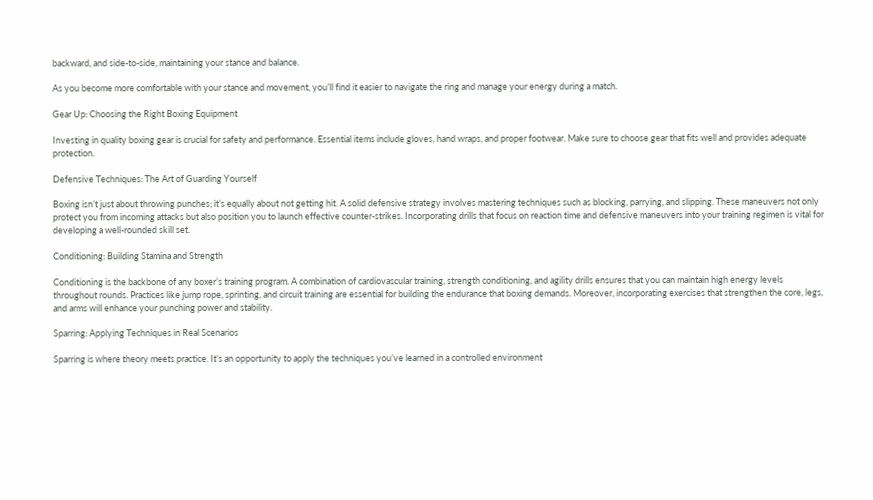backward, and side-to-side, maintaining your stance and balance.

As you become more comfortable with your stance and movement, you’ll find it easier to navigate the ring and manage your energy during a match.

Gear Up: Choosing the Right Boxing Equipment

Investing in quality boxing gear is crucial for safety and performance. Essential items include gloves, hand wraps, and proper footwear. Make sure to choose gear that fits well and provides adequate protection.

Defensive Techniques: The Art of Guarding Yourself

Boxing isn’t just about throwing punches; it’s equally about not getting hit. A solid defensive strategy involves mastering techniques such as blocking, parrying, and slipping. These maneuvers not only protect you from incoming attacks but also position you to launch effective counter-strikes. Incorporating drills that focus on reaction time and defensive maneuvers into your training regimen is vital for developing a well-rounded skill set.

Conditioning: Building Stamina and Strength

Conditioning is the backbone of any boxer’s training program. A combination of cardiovascular training, strength conditioning, and agility drills ensures that you can maintain high energy levels throughout rounds. Practices like jump rope, sprinting, and circuit training are essential for building the endurance that boxing demands. Moreover, incorporating exercises that strengthen the core, legs, and arms will enhance your punching power and stability.

Sparring: Applying Techniques in Real Scenarios

Sparring is where theory meets practice. It’s an opportunity to apply the techniques you’ve learned in a controlled environment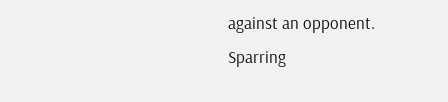against an opponent. Sparring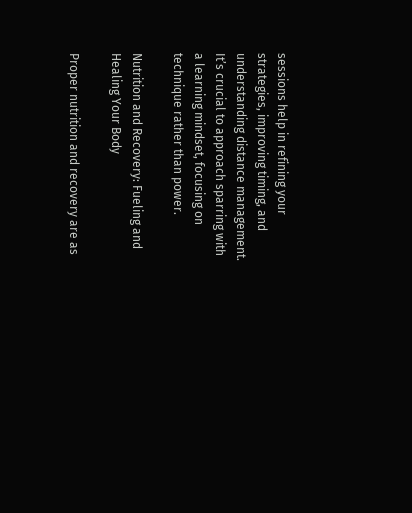sessions help in refining your strategies, improving timing, and understanding distance management. It’s crucial to approach sparring with a learning mindset, focusing on technique rather than power.

Nutrition and Recovery: Fueling and Healing Your Body

Proper nutrition and recovery are as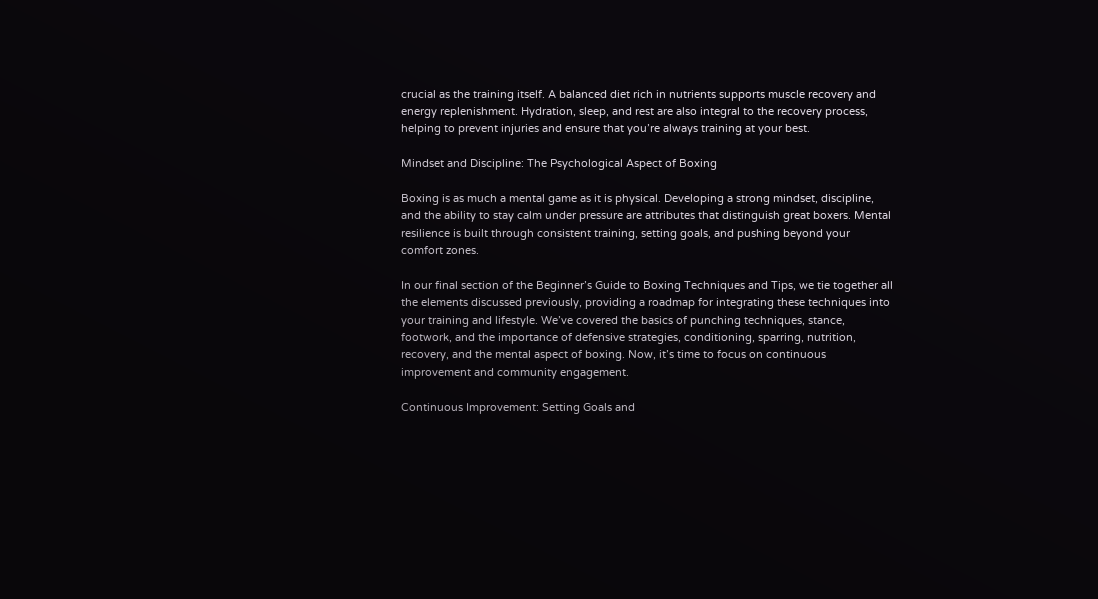crucial as the training itself. A balanced diet rich in nutrients supports muscle recovery and energy replenishment. Hydration, sleep, and rest are also integral to the recovery process, helping to prevent injuries and ensure that you’re always training at your best.

Mindset and Discipline: The Psychological Aspect of Boxing

Boxing is as much a mental game as it is physical. Developing a strong mindset, discipline, and the ability to stay calm under pressure are attributes that distinguish great boxers. Mental resilience is built through consistent training, setting goals, and pushing beyond your comfort zones.

In our final section of the Beginner’s Guide to Boxing Techniques and Tips, we tie together all the elements discussed previously, providing a roadmap for integrating these techniques into your training and lifestyle. We’ve covered the basics of punching techniques, stance, footwork, and the importance of defensive strategies, conditioning, sparring, nutrition, recovery, and the mental aspect of boxing. Now, it’s time to focus on continuous improvement and community engagement.

Continuous Improvement: Setting Goals and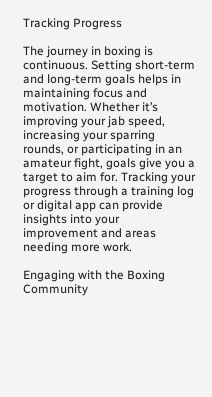Tracking Progress

The journey in boxing is continuous. Setting short-term and long-term goals helps in maintaining focus and motivation. Whether it’s improving your jab speed, increasing your sparring rounds, or participating in an amateur fight, goals give you a target to aim for. Tracking your progress through a training log or digital app can provide insights into your improvement and areas needing more work.

Engaging with the Boxing Community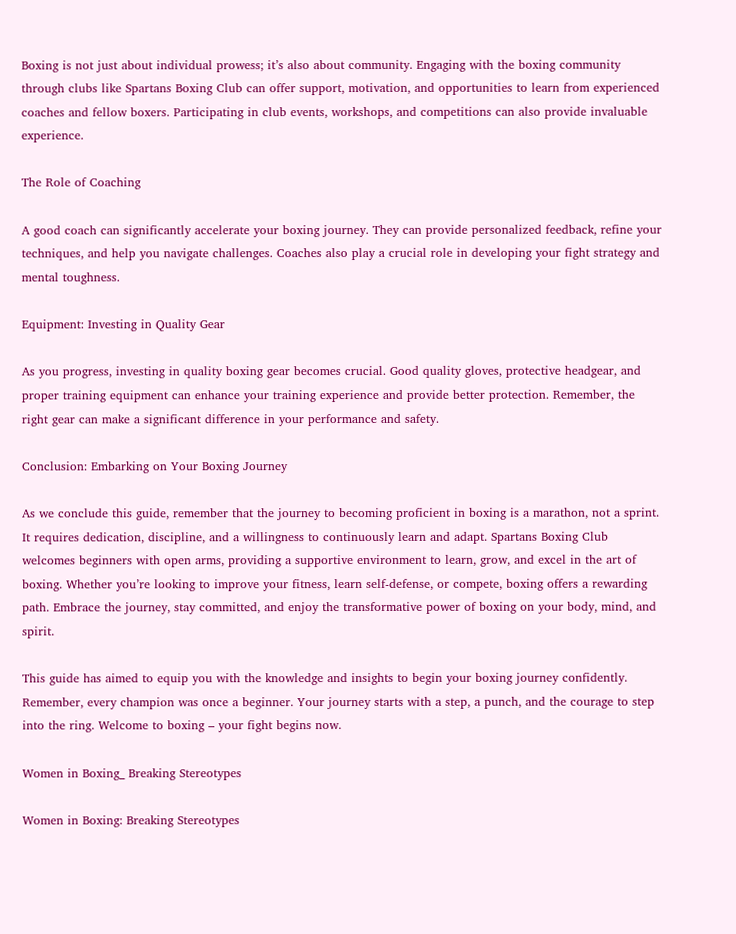Boxing is not just about individual prowess; it’s also about community. Engaging with the boxing community through clubs like Spartans Boxing Club can offer support, motivation, and opportunities to learn from experienced coaches and fellow boxers. Participating in club events, workshops, and competitions can also provide invaluable experience.

The Role of Coaching

A good coach can significantly accelerate your boxing journey. They can provide personalized feedback, refine your techniques, and help you navigate challenges. Coaches also play a crucial role in developing your fight strategy and mental toughness.

Equipment: Investing in Quality Gear

As you progress, investing in quality boxing gear becomes crucial. Good quality gloves, protective headgear, and proper training equipment can enhance your training experience and provide better protection. Remember, the right gear can make a significant difference in your performance and safety.

Conclusion: Embarking on Your Boxing Journey

As we conclude this guide, remember that the journey to becoming proficient in boxing is a marathon, not a sprint. It requires dedication, discipline, and a willingness to continuously learn and adapt. Spartans Boxing Club welcomes beginners with open arms, providing a supportive environment to learn, grow, and excel in the art of boxing. Whether you’re looking to improve your fitness, learn self-defense, or compete, boxing offers a rewarding path. Embrace the journey, stay committed, and enjoy the transformative power of boxing on your body, mind, and spirit.

This guide has aimed to equip you with the knowledge and insights to begin your boxing journey confidently. Remember, every champion was once a beginner. Your journey starts with a step, a punch, and the courage to step into the ring. Welcome to boxing – your fight begins now.

Women in Boxing_ Breaking Stereotypes

Women in Boxing: Breaking Stereotypes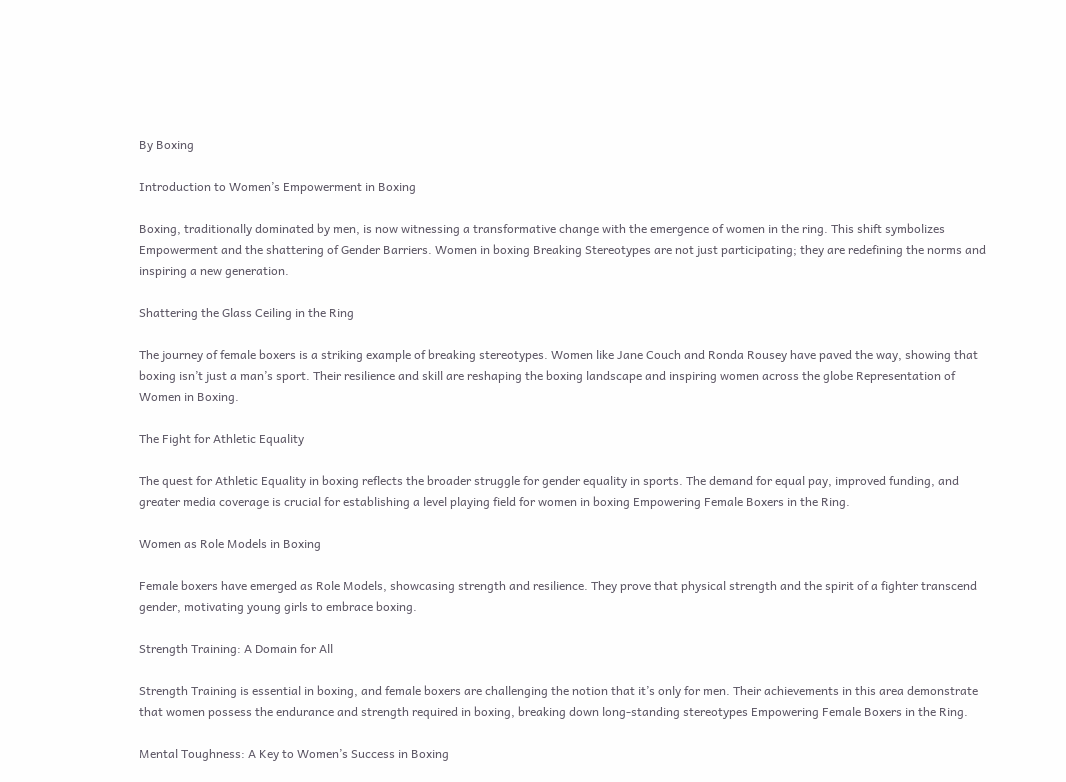By Boxing

Introduction to Women’s Empowerment in Boxing

Boxing, traditionally dominated by men, is now witnessing a transformative change with the emergence of women in the ring. This shift symbolizes Empowerment and the shattering of Gender Barriers. Women in boxing Breaking Stereotypes are not just participating; they are redefining the norms and inspiring a new generation.

Shattering the Glass Ceiling in the Ring

The journey of female boxers is a striking example of breaking stereotypes. Women like Jane Couch and Ronda Rousey have paved the way, showing that boxing isn’t just a man’s sport. Their resilience and skill are reshaping the boxing landscape and inspiring women across the globe Representation of Women in Boxing.

The Fight for Athletic Equality

The quest for Athletic Equality in boxing reflects the broader struggle for gender equality in sports. The demand for equal pay, improved funding, and greater media coverage is crucial for establishing a level playing field for women in boxing Empowering Female Boxers in the Ring.

Women as Role Models in Boxing

Female boxers have emerged as Role Models, showcasing strength and resilience. They prove that physical strength and the spirit of a fighter transcend gender, motivating young girls to embrace boxing.

Strength Training: A Domain for All

Strength Training is essential in boxing, and female boxers are challenging the notion that it’s only for men. Their achievements in this area demonstrate that women possess the endurance and strength required in boxing, breaking down long-standing stereotypes Empowering Female Boxers in the Ring.

Mental Toughness: A Key to Women’s Success in Boxing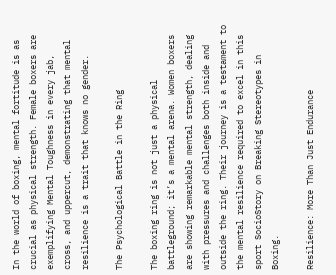In the world of boxing, mental fortitude is as crucial as physical strength. Female boxers are exemplifying Mental Toughness in every jab, cross, and uppercut, demonstrating that mental resilience is a trait that knows no gender.

The Psychological Battle in the Ring

The boxing ring is not just a physical battleground; it’s a mental arena. Women boxers are showing remarkable mental strength, dealing with pressures and challenges both inside and outside the ring. Their journey is a testament to the mental resilience required to excel in this sport SocioStory on Breaking Stereotypes in Boxing.

Resilience: More Than Just Endurance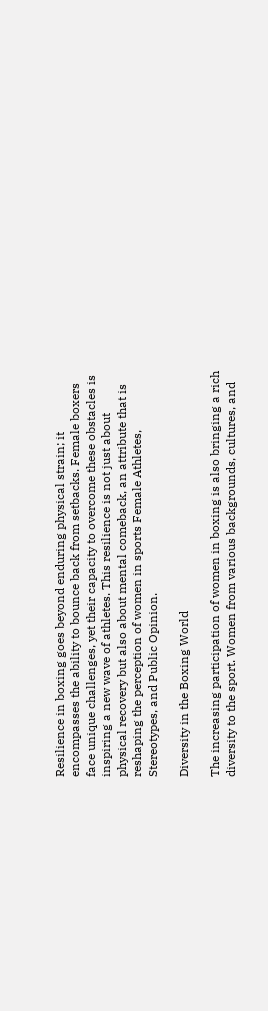Resilience in boxing goes beyond enduring physical strain; it encompasses the ability to bounce back from setbacks. Female boxers face unique challenges, yet their capacity to overcome these obstacles is inspiring a new wave of athletes. This resilience is not just about physical recovery but also about mental comeback, an attribute that is reshaping the perception of women in sports Female Athletes, Stereotypes, and Public Opinion.

Diversity in the Boxing World

The increasing participation of women in boxing is also bringing a rich diversity to the sport. Women from various backgrounds, cultures, and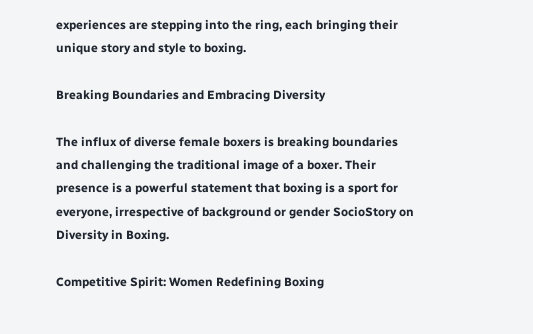experiences are stepping into the ring, each bringing their unique story and style to boxing.

Breaking Boundaries and Embracing Diversity

The influx of diverse female boxers is breaking boundaries and challenging the traditional image of a boxer. Their presence is a powerful statement that boxing is a sport for everyone, irrespective of background or gender SocioStory on Diversity in Boxing.

Competitive Spirit: Women Redefining Boxing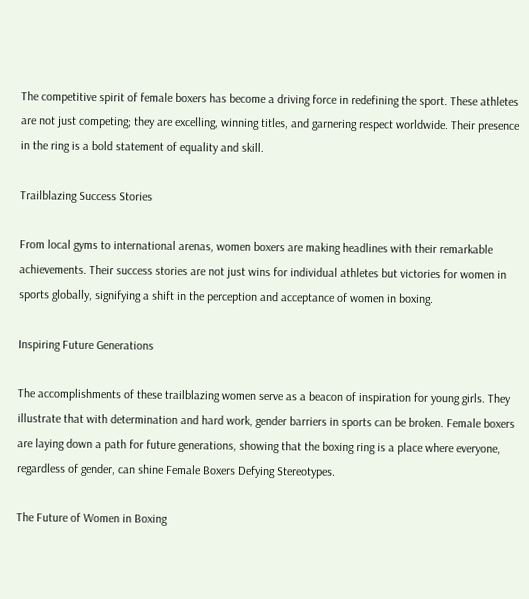The competitive spirit of female boxers has become a driving force in redefining the sport. These athletes are not just competing; they are excelling, winning titles, and garnering respect worldwide. Their presence in the ring is a bold statement of equality and skill.

Trailblazing Success Stories

From local gyms to international arenas, women boxers are making headlines with their remarkable achievements. Their success stories are not just wins for individual athletes but victories for women in sports globally, signifying a shift in the perception and acceptance of women in boxing.

Inspiring Future Generations

The accomplishments of these trailblazing women serve as a beacon of inspiration for young girls. They illustrate that with determination and hard work, gender barriers in sports can be broken. Female boxers are laying down a path for future generations, showing that the boxing ring is a place where everyone, regardless of gender, can shine Female Boxers Defying Stereotypes.

The Future of Women in Boxing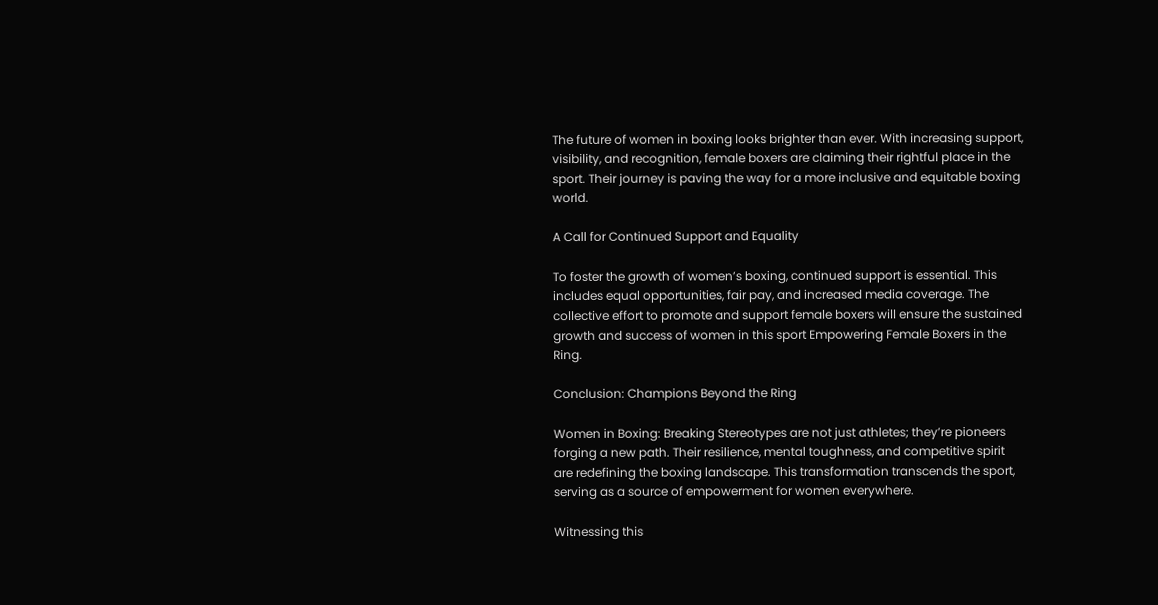The future of women in boxing looks brighter than ever. With increasing support, visibility, and recognition, female boxers are claiming their rightful place in the sport. Their journey is paving the way for a more inclusive and equitable boxing world.

A Call for Continued Support and Equality

To foster the growth of women’s boxing, continued support is essential. This includes equal opportunities, fair pay, and increased media coverage. The collective effort to promote and support female boxers will ensure the sustained growth and success of women in this sport Empowering Female Boxers in the Ring.

Conclusion: Champions Beyond the Ring

Women in Boxing: Breaking Stereotypes are not just athletes; they’re pioneers forging a new path. Their resilience, mental toughness, and competitive spirit are redefining the boxing landscape. This transformation transcends the sport, serving as a source of empowerment for women everywhere.

Witnessing this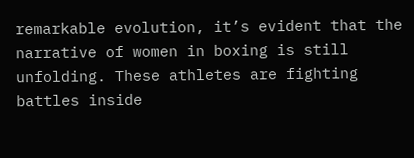remarkable evolution, it’s evident that the narrative of women in boxing is still unfolding. These athletes are fighting battles inside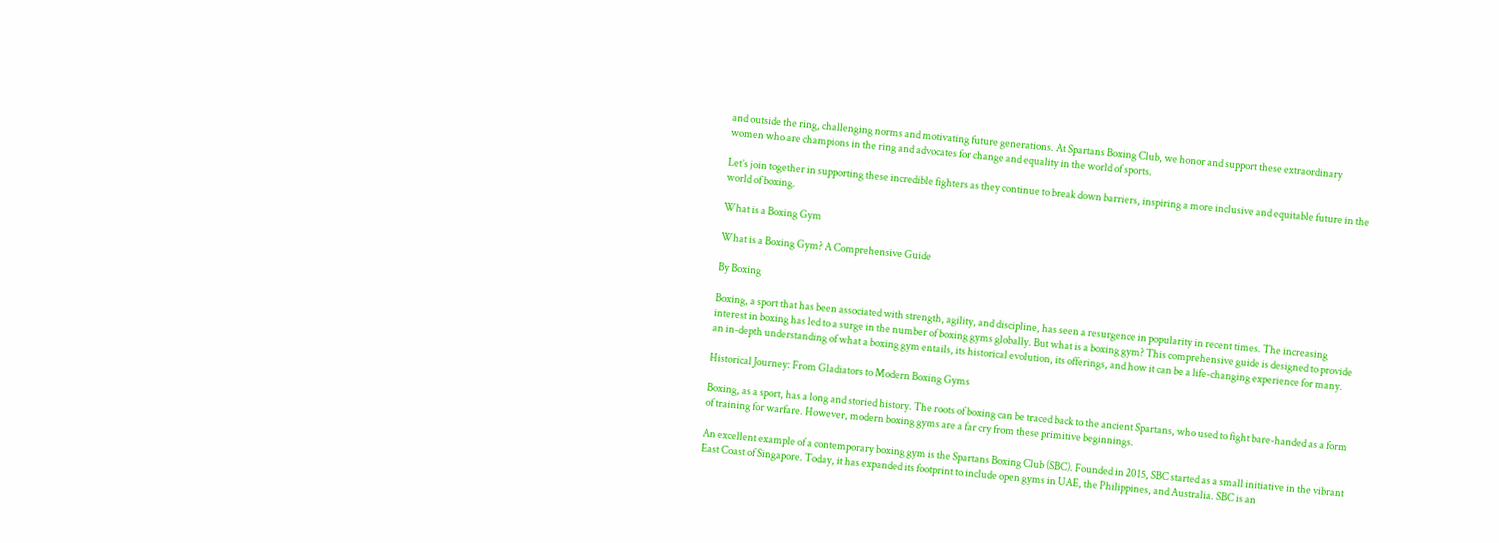and outside the ring, challenging norms and motivating future generations. At Spartans Boxing Club, we honor and support these extraordinary women who are champions in the ring and advocates for change and equality in the world of sports.

Let’s join together in supporting these incredible fighters as they continue to break down barriers, inspiring a more inclusive and equitable future in the world of boxing.

What is a Boxing Gym

What is a Boxing Gym? A Comprehensive Guide

By Boxing

Boxing, a sport that has been associated with strength, agility, and discipline, has seen a resurgence in popularity in recent times. The increasing interest in boxing has led to a surge in the number of boxing gyms globally. But what is a boxing gym? This comprehensive guide is designed to provide an in-depth understanding of what a boxing gym entails, its historical evolution, its offerings, and how it can be a life-changing experience for many.

Historical Journey: From Gladiators to Modern Boxing Gyms

Boxing, as a sport, has a long and storied history. The roots of boxing can be traced back to the ancient Spartans, who used to fight bare-handed as a form of training for warfare. However, modern boxing gyms are a far cry from these primitive beginnings.

An excellent example of a contemporary boxing gym is the Spartans Boxing Club (SBC). Founded in 2015, SBC started as a small initiative in the vibrant East Coast of Singapore. Today, it has expanded its footprint to include open gyms in UAE, the Philippines, and Australia. SBC is an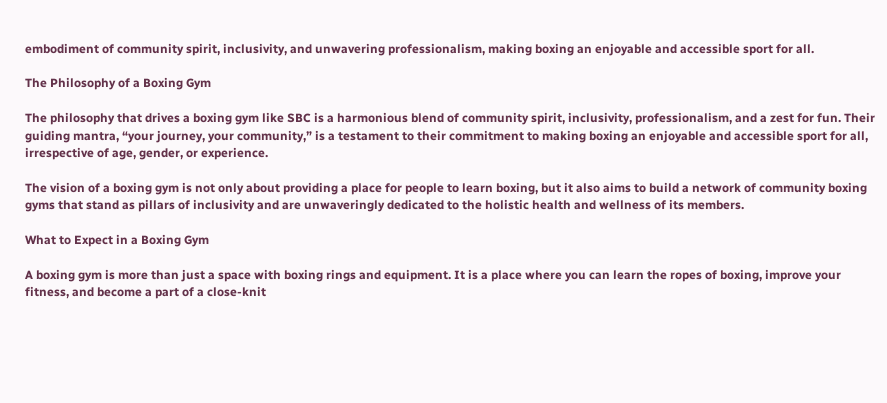embodiment of community spirit, inclusivity, and unwavering professionalism, making boxing an enjoyable and accessible sport for all.

The Philosophy of a Boxing Gym

The philosophy that drives a boxing gym like SBC is a harmonious blend of community spirit, inclusivity, professionalism, and a zest for fun. Their guiding mantra, “your journey, your community,” is a testament to their commitment to making boxing an enjoyable and accessible sport for all, irrespective of age, gender, or experience.

The vision of a boxing gym is not only about providing a place for people to learn boxing, but it also aims to build a network of community boxing gyms that stand as pillars of inclusivity and are unwaveringly dedicated to the holistic health and wellness of its members.

What to Expect in a Boxing Gym

A boxing gym is more than just a space with boxing rings and equipment. It is a place where you can learn the ropes of boxing, improve your fitness, and become a part of a close-knit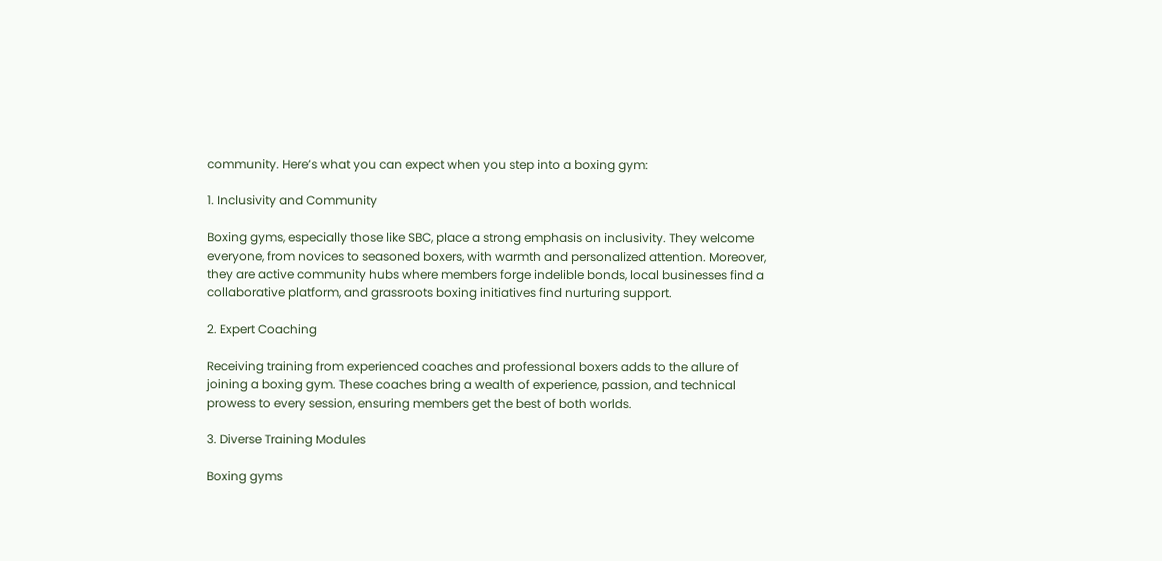community. Here’s what you can expect when you step into a boxing gym:

1. Inclusivity and Community

Boxing gyms, especially those like SBC, place a strong emphasis on inclusivity. They welcome everyone, from novices to seasoned boxers, with warmth and personalized attention. Moreover, they are active community hubs where members forge indelible bonds, local businesses find a collaborative platform, and grassroots boxing initiatives find nurturing support.

2. Expert Coaching

Receiving training from experienced coaches and professional boxers adds to the allure of joining a boxing gym. These coaches bring a wealth of experience, passion, and technical prowess to every session, ensuring members get the best of both worlds.

3. Diverse Training Modules

Boxing gyms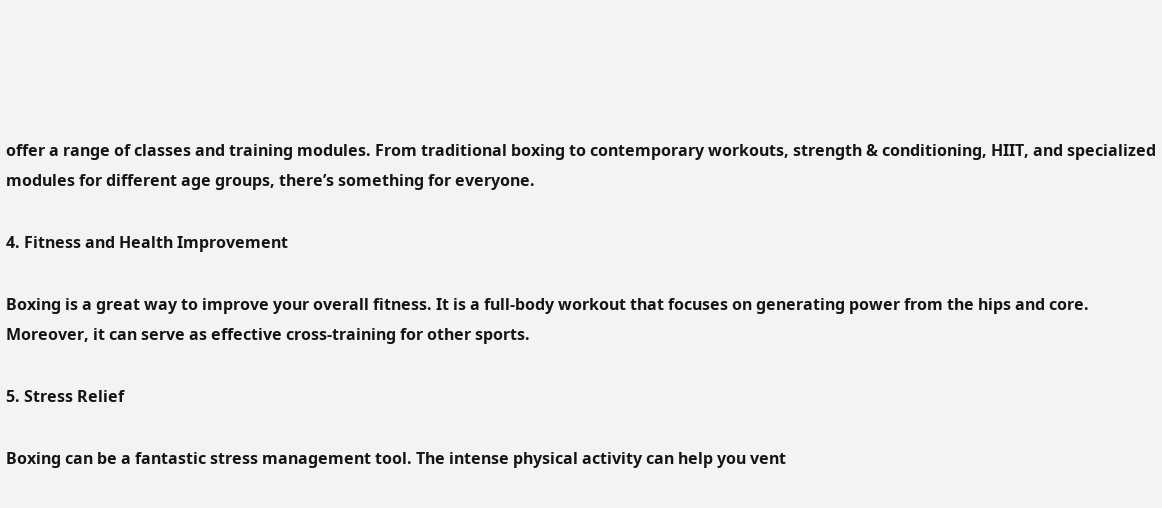offer a range of classes and training modules. From traditional boxing to contemporary workouts, strength & conditioning, HIIT, and specialized modules for different age groups, there’s something for everyone.

4. Fitness and Health Improvement

Boxing is a great way to improve your overall fitness. It is a full-body workout that focuses on generating power from the hips and core. Moreover, it can serve as effective cross-training for other sports.

5. Stress Relief

Boxing can be a fantastic stress management tool. The intense physical activity can help you vent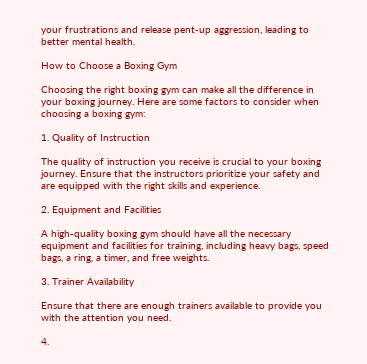your frustrations and release pent-up aggression, leading to better mental health.

How to Choose a Boxing Gym

Choosing the right boxing gym can make all the difference in your boxing journey. Here are some factors to consider when choosing a boxing gym:

1. Quality of Instruction

The quality of instruction you receive is crucial to your boxing journey. Ensure that the instructors prioritize your safety and are equipped with the right skills and experience.

2. Equipment and Facilities

A high-quality boxing gym should have all the necessary equipment and facilities for training, including heavy bags, speed bags, a ring, a timer, and free weights.

3. Trainer Availability

Ensure that there are enough trainers available to provide you with the attention you need.

4.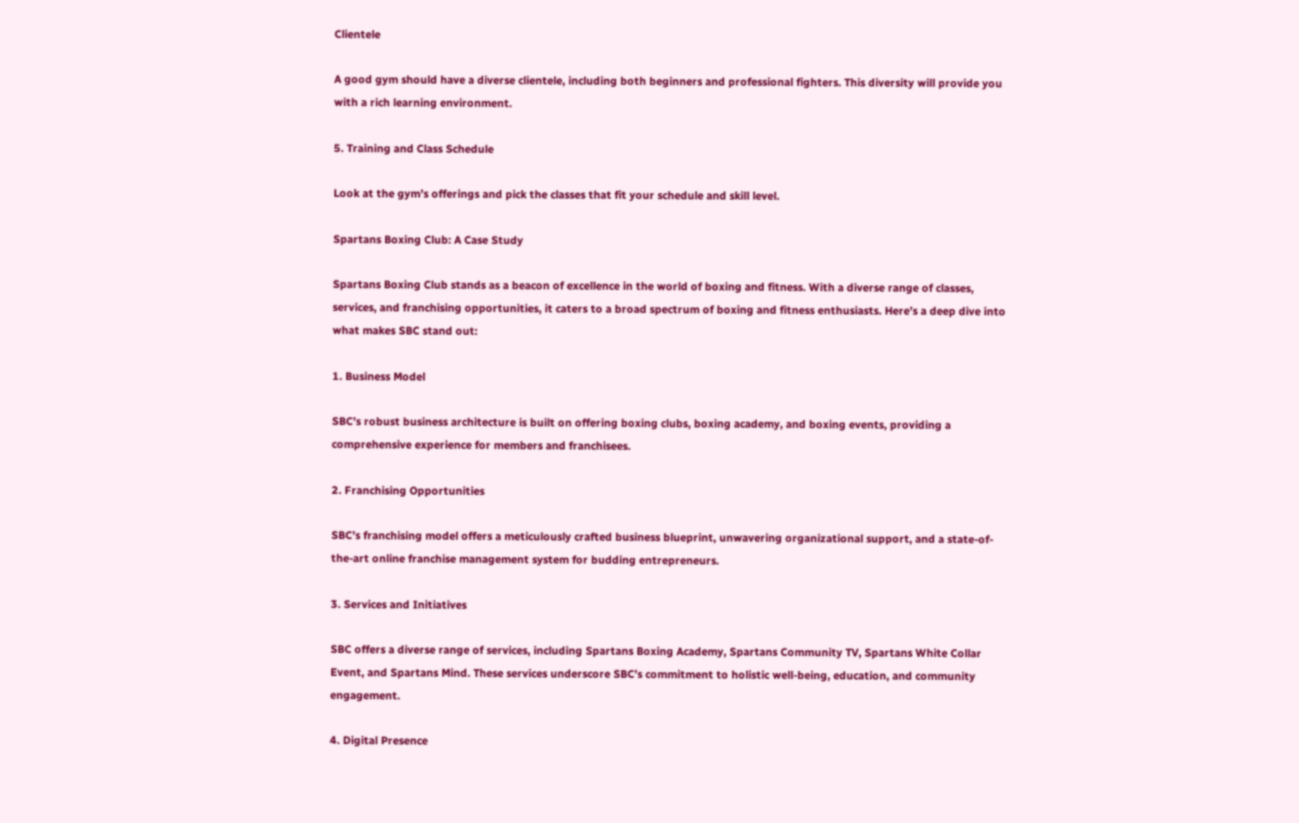Clientele

A good gym should have a diverse clientele, including both beginners and professional fighters. This diversity will provide you with a rich learning environment.

5. Training and Class Schedule

Look at the gym’s offerings and pick the classes that fit your schedule and skill level.

Spartans Boxing Club: A Case Study

Spartans Boxing Club stands as a beacon of excellence in the world of boxing and fitness. With a diverse range of classes, services, and franchising opportunities, it caters to a broad spectrum of boxing and fitness enthusiasts. Here’s a deep dive into what makes SBC stand out:

1. Business Model

SBC’s robust business architecture is built on offering boxing clubs, boxing academy, and boxing events, providing a comprehensive experience for members and franchisees.

2. Franchising Opportunities

SBC’s franchising model offers a meticulously crafted business blueprint, unwavering organizational support, and a state-of-the-art online franchise management system for budding entrepreneurs.

3. Services and Initiatives

SBC offers a diverse range of services, including Spartans Boxing Academy, Spartans Community TV, Spartans White Collar Event, and Spartans Mind. These services underscore SBC’s commitment to holistic well-being, education, and community engagement.

4. Digital Presence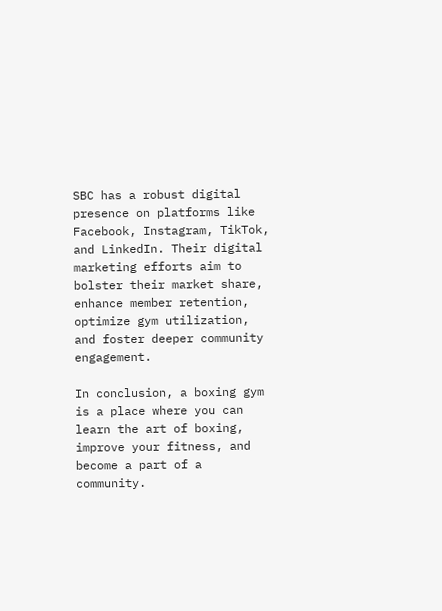SBC has a robust digital presence on platforms like Facebook, Instagram, TikTok, and LinkedIn. Their digital marketing efforts aim to bolster their market share, enhance member retention, optimize gym utilization, and foster deeper community engagement.

In conclusion, a boxing gym is a place where you can learn the art of boxing, improve your fitness, and become a part of a community.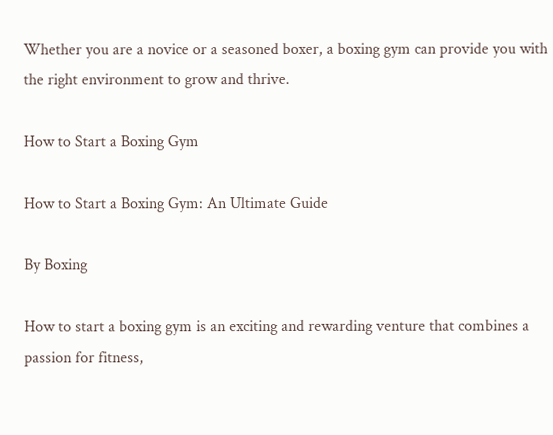Whether you are a novice or a seasoned boxer, a boxing gym can provide you with the right environment to grow and thrive.

How to Start a Boxing Gym

How to Start a Boxing Gym: An Ultimate Guide

By Boxing

How to start a boxing gym is an exciting and rewarding venture that combines a passion for fitness,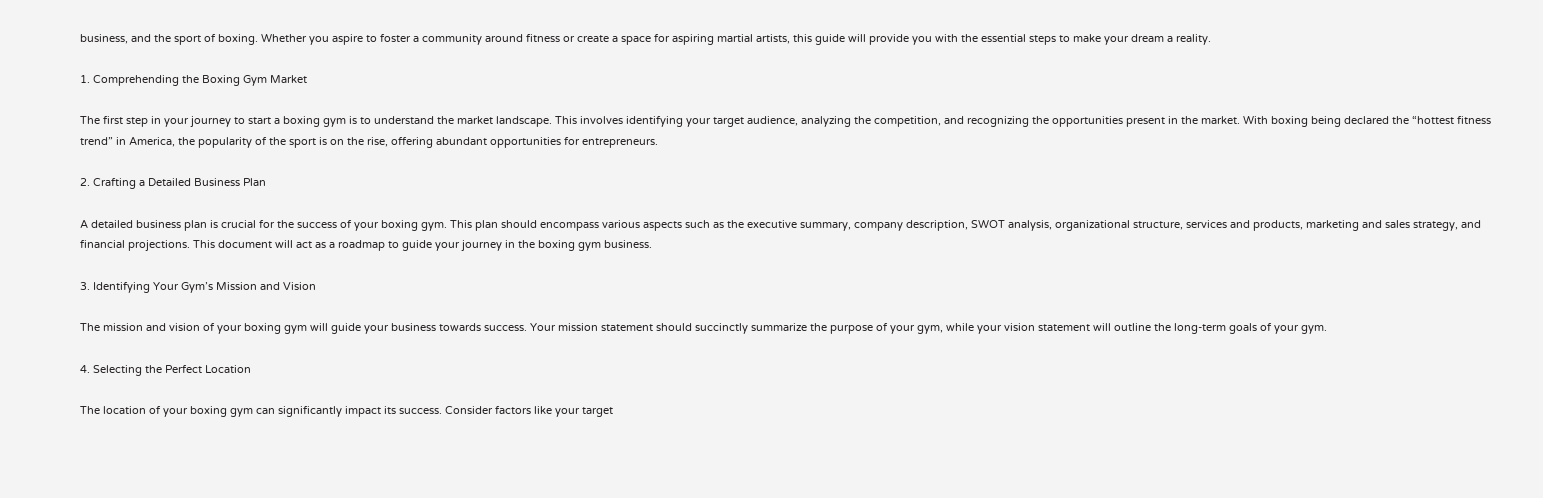business, and the sport of boxing. Whether you aspire to foster a community around fitness or create a space for aspiring martial artists, this guide will provide you with the essential steps to make your dream a reality.

1. Comprehending the Boxing Gym Market

The first step in your journey to start a boxing gym is to understand the market landscape. This involves identifying your target audience, analyzing the competition, and recognizing the opportunities present in the market. With boxing being declared the “hottest fitness trend” in America, the popularity of the sport is on the rise, offering abundant opportunities for entrepreneurs.

2. Crafting a Detailed Business Plan

A detailed business plan is crucial for the success of your boxing gym. This plan should encompass various aspects such as the executive summary, company description, SWOT analysis, organizational structure, services and products, marketing and sales strategy, and financial projections. This document will act as a roadmap to guide your journey in the boxing gym business.

3. Identifying Your Gym’s Mission and Vision

The mission and vision of your boxing gym will guide your business towards success. Your mission statement should succinctly summarize the purpose of your gym, while your vision statement will outline the long-term goals of your gym.

4. Selecting the Perfect Location

The location of your boxing gym can significantly impact its success. Consider factors like your target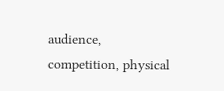audience, competition, physical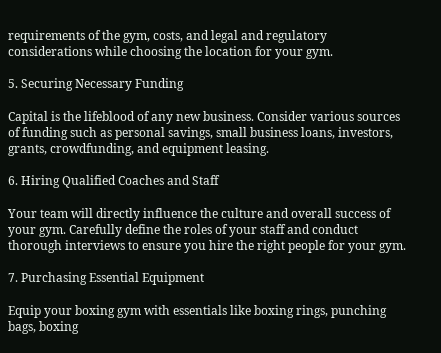requirements of the gym, costs, and legal and regulatory considerations while choosing the location for your gym.

5. Securing Necessary Funding

Capital is the lifeblood of any new business. Consider various sources of funding such as personal savings, small business loans, investors, grants, crowdfunding, and equipment leasing.

6. Hiring Qualified Coaches and Staff

Your team will directly influence the culture and overall success of your gym. Carefully define the roles of your staff and conduct thorough interviews to ensure you hire the right people for your gym.

7. Purchasing Essential Equipment

Equip your boxing gym with essentials like boxing rings, punching bags, boxing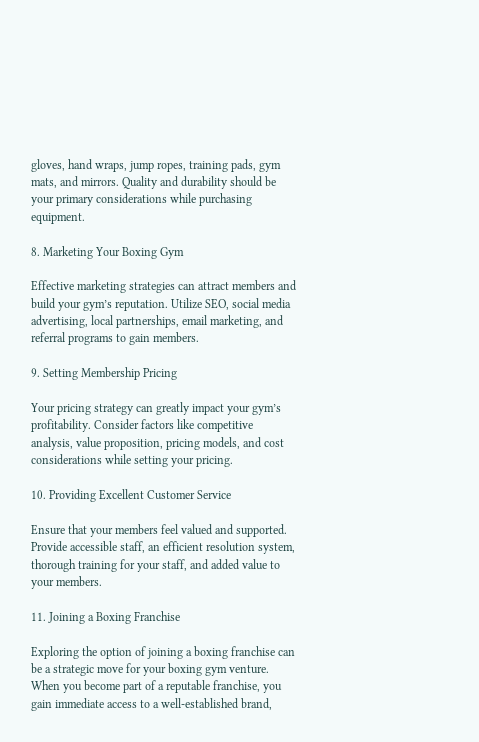gloves, hand wraps, jump ropes, training pads, gym mats, and mirrors. Quality and durability should be your primary considerations while purchasing equipment.

8. Marketing Your Boxing Gym

Effective marketing strategies can attract members and build your gym’s reputation. Utilize SEO, social media advertising, local partnerships, email marketing, and referral programs to gain members.

9. Setting Membership Pricing

Your pricing strategy can greatly impact your gym’s profitability. Consider factors like competitive analysis, value proposition, pricing models, and cost considerations while setting your pricing.

10. Providing Excellent Customer Service

Ensure that your members feel valued and supported. Provide accessible staff, an efficient resolution system, thorough training for your staff, and added value to your members.

11. Joining a Boxing Franchise

Exploring the option of joining a boxing franchise can be a strategic move for your boxing gym venture. When you become part of a reputable franchise, you gain immediate access to a well-established brand,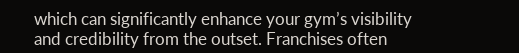which can significantly enhance your gym’s visibility and credibility from the outset. Franchises often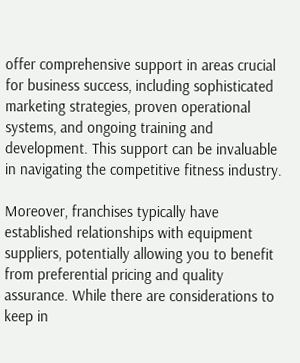offer comprehensive support in areas crucial for business success, including sophisticated marketing strategies, proven operational systems, and ongoing training and development. This support can be invaluable in navigating the competitive fitness industry.

Moreover, franchises typically have established relationships with equipment suppliers, potentially allowing you to benefit from preferential pricing and quality assurance. While there are considerations to keep in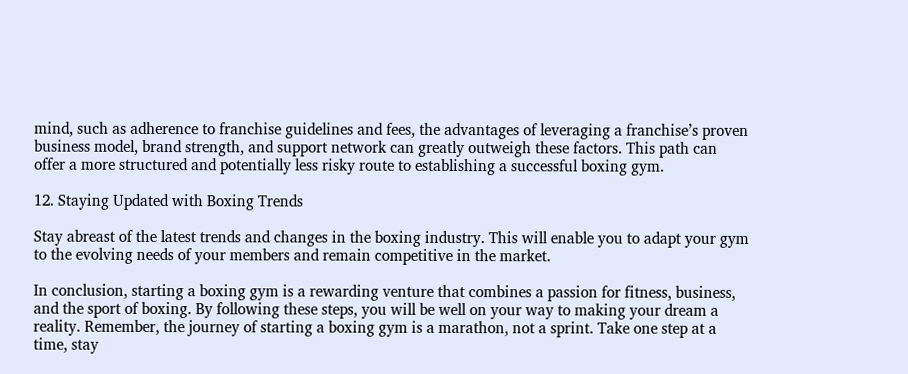mind, such as adherence to franchise guidelines and fees, the advantages of leveraging a franchise’s proven business model, brand strength, and support network can greatly outweigh these factors. This path can offer a more structured and potentially less risky route to establishing a successful boxing gym.

12. Staying Updated with Boxing Trends

Stay abreast of the latest trends and changes in the boxing industry. This will enable you to adapt your gym to the evolving needs of your members and remain competitive in the market.

In conclusion, starting a boxing gym is a rewarding venture that combines a passion for fitness, business, and the sport of boxing. By following these steps, you will be well on your way to making your dream a reality. Remember, the journey of starting a boxing gym is a marathon, not a sprint. Take one step at a time, stay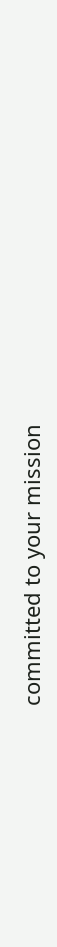committed to your mission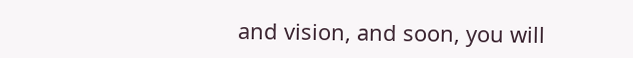and vision, and soon, you will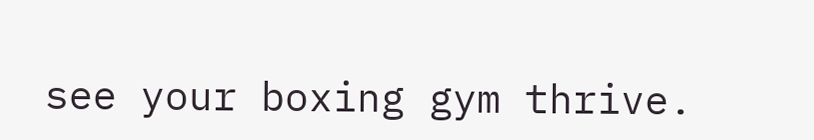see your boxing gym thrive.